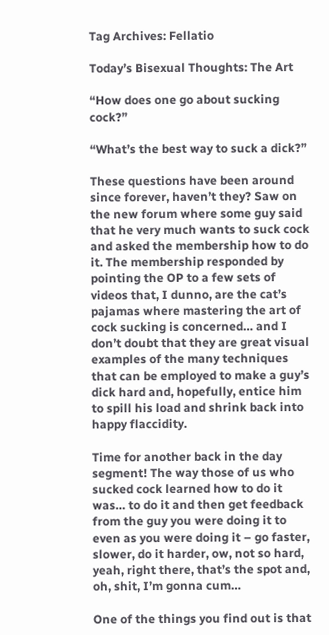Tag Archives: Fellatio

Today’s Bisexual Thoughts: The Art

“How does one go about sucking cock?”

“What’s the best way to suck a dick?”

These questions have been around since forever, haven’t they? Saw on the new forum where some guy said that he very much wants to suck cock and asked the membership how to do it. The membership responded by pointing the OP to a few sets of videos that, I dunno, are the cat’s pajamas where mastering the art of cock sucking is concerned… and I don’t doubt that they are great visual examples of the many techniques that can be employed to make a guy’s dick hard and, hopefully, entice him to spill his load and shrink back into happy flaccidity.

Time for another back in the day segment! The way those of us who sucked cock learned how to do it was… to do it and then get feedback from the guy you were doing it to even as you were doing it – go faster, slower, do it harder, ow, not so hard, yeah, right there, that’s the spot and, oh, shit, I’m gonna cum…

One of the things you find out is that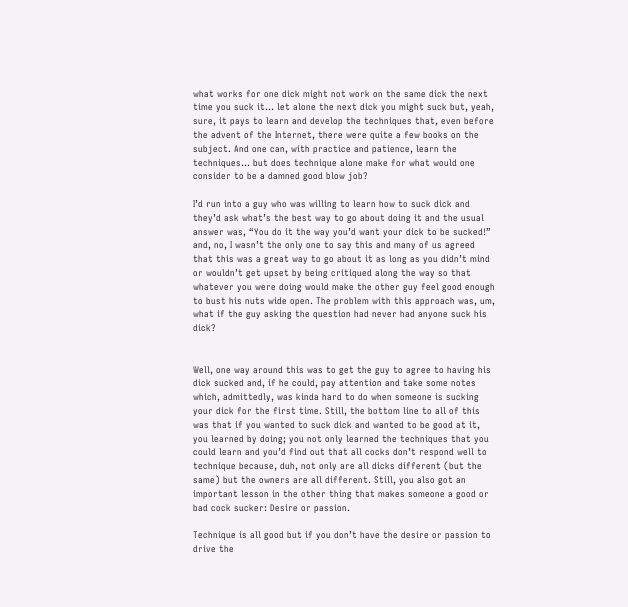what works for one dick might not work on the same dick the next time you suck it… let alone the next dick you might suck but, yeah, sure, it pays to learn and develop the techniques that, even before the advent of the Internet, there were quite a few books on the subject. And one can, with practice and patience, learn the techniques… but does technique alone make for what would one consider to be a damned good blow job?

I’d run into a guy who was willing to learn how to suck dick and they’d ask what’s the best way to go about doing it and the usual answer was, “You do it the way you’d want your dick to be sucked!” and, no, I wasn’t the only one to say this and many of us agreed that this was a great way to go about it as long as you didn’t mind or wouldn’t get upset by being critiqued along the way so that whatever you were doing would make the other guy feel good enough to bust his nuts wide open. The problem with this approach was, um, what if the guy asking the question had never had anyone suck his dick?


Well, one way around this was to get the guy to agree to having his dick sucked and, if he could, pay attention and take some notes which, admittedly, was kinda hard to do when someone is sucking your dick for the first time. Still, the bottom line to all of this was that if you wanted to suck dick and wanted to be good at it, you learned by doing; you not only learned the techniques that you could learn and you’d find out that all cocks don’t respond well to technique because, duh, not only are all dicks different (but the same) but the owners are all different. Still, you also got an important lesson in the other thing that makes someone a good or bad cock sucker: Desire or passion.

Technique is all good but if you don’t have the desire or passion to drive the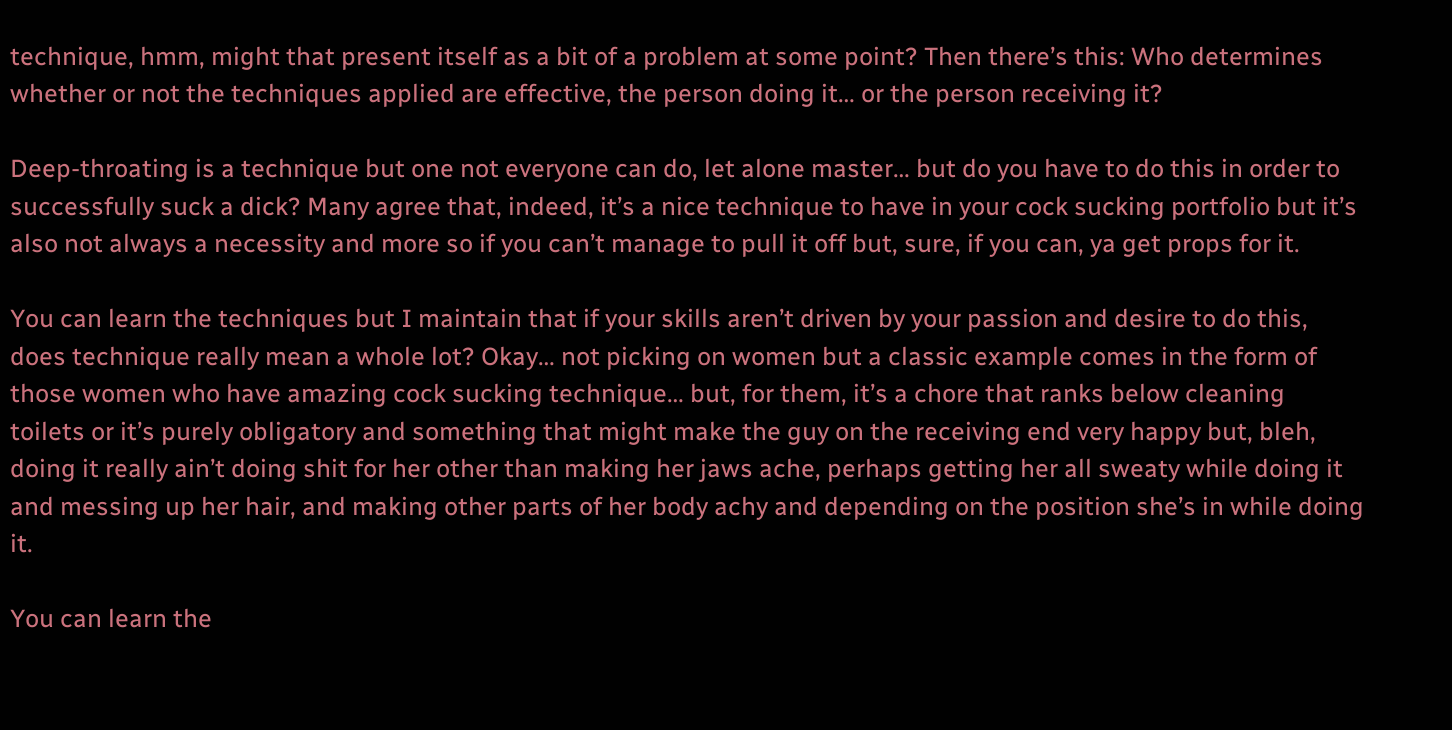technique, hmm, might that present itself as a bit of a problem at some point? Then there’s this: Who determines whether or not the techniques applied are effective, the person doing it… or the person receiving it?

Deep-throating is a technique but one not everyone can do, let alone master… but do you have to do this in order to successfully suck a dick? Many agree that, indeed, it’s a nice technique to have in your cock sucking portfolio but it’s also not always a necessity and more so if you can’t manage to pull it off but, sure, if you can, ya get props for it.

You can learn the techniques but I maintain that if your skills aren’t driven by your passion and desire to do this, does technique really mean a whole lot? Okay… not picking on women but a classic example comes in the form of those women who have amazing cock sucking technique… but, for them, it’s a chore that ranks below cleaning toilets or it’s purely obligatory and something that might make the guy on the receiving end very happy but, bleh, doing it really ain’t doing shit for her other than making her jaws ache, perhaps getting her all sweaty while doing it and messing up her hair, and making other parts of her body achy and depending on the position she’s in while doing it.

You can learn the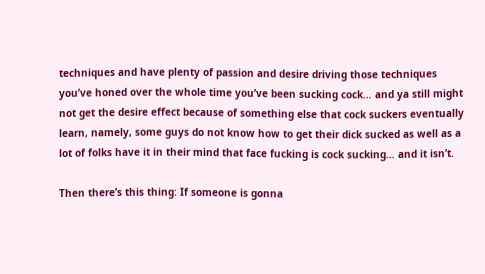techniques and have plenty of passion and desire driving those techniques you’ve honed over the whole time you’ve been sucking cock… and ya still might not get the desire effect because of something else that cock suckers eventually learn, namely, some guys do not know how to get their dick sucked as well as a lot of folks have it in their mind that face fucking is cock sucking… and it isn’t.

Then there’s this thing: If someone is gonna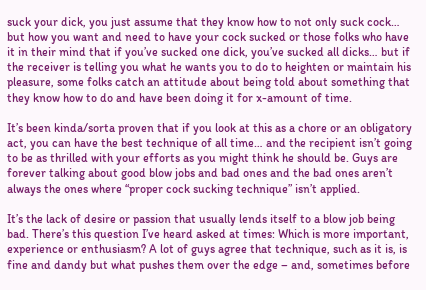suck your dick, you just assume that they know how to not only suck cock… but how you want and need to have your cock sucked or those folks who have it in their mind that if you’ve sucked one dick, you’ve sucked all dicks… but if the receiver is telling you what he wants you to do to heighten or maintain his pleasure, some folks catch an attitude about being told about something that they know how to do and have been doing it for x-amount of time.

It’s been kinda/sorta proven that if you look at this as a chore or an obligatory act, you can have the best technique of all time… and the recipient isn’t going to be as thrilled with your efforts as you might think he should be. Guys are forever talking about good blow jobs and bad ones and the bad ones aren’t always the ones where “proper cock sucking technique” isn’t applied.

It’s the lack of desire or passion that usually lends itself to a blow job being bad. There’s this question I’ve heard asked at times: Which is more important, experience or enthusiasm? A lot of guys agree that technique, such as it is, is fine and dandy but what pushes them over the edge – and, sometimes before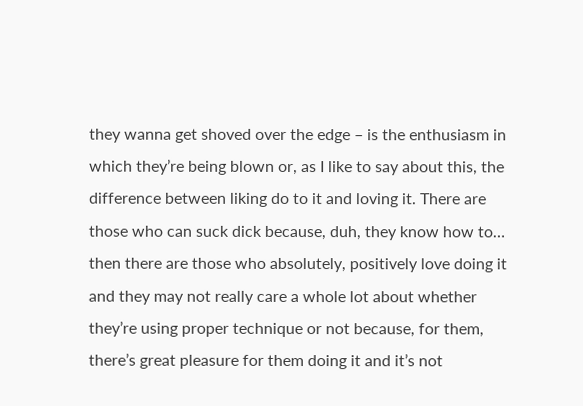they wanna get shoved over the edge – is the enthusiasm in which they’re being blown or, as I like to say about this, the difference between liking do to it and loving it. There are those who can suck dick because, duh, they know how to… then there are those who absolutely, positively love doing it and they may not really care a whole lot about whether they’re using proper technique or not because, for them, there’s great pleasure for them doing it and it’s not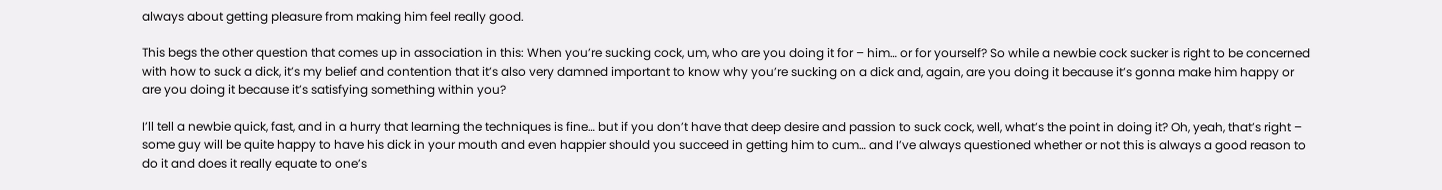always about getting pleasure from making him feel really good.

This begs the other question that comes up in association in this: When you’re sucking cock, um, who are you doing it for – him… or for yourself? So while a newbie cock sucker is right to be concerned with how to suck a dick, it’s my belief and contention that it’s also very damned important to know why you’re sucking on a dick and, again, are you doing it because it’s gonna make him happy or are you doing it because it’s satisfying something within you?

I’ll tell a newbie quick, fast, and in a hurry that learning the techniques is fine… but if you don’t have that deep desire and passion to suck cock, well, what’s the point in doing it? Oh, yeah, that’s right – some guy will be quite happy to have his dick in your mouth and even happier should you succeed in getting him to cum… and I’ve always questioned whether or not this is always a good reason to do it and does it really equate to one’s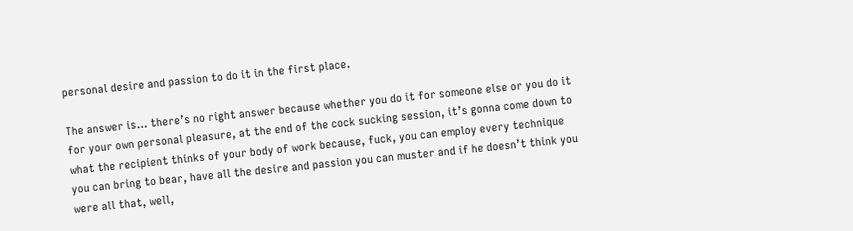personal desire and passion to do it in the first place.

The answer is… there’s no right answer because whether you do it for someone else or you do it for your own personal pleasure, at the end of the cock sucking session, it’s gonna come down to what the recipient thinks of your body of work because, fuck, you can employ every technique you can bring to bear, have all the desire and passion you can muster and if he doesn’t think you were all that, well,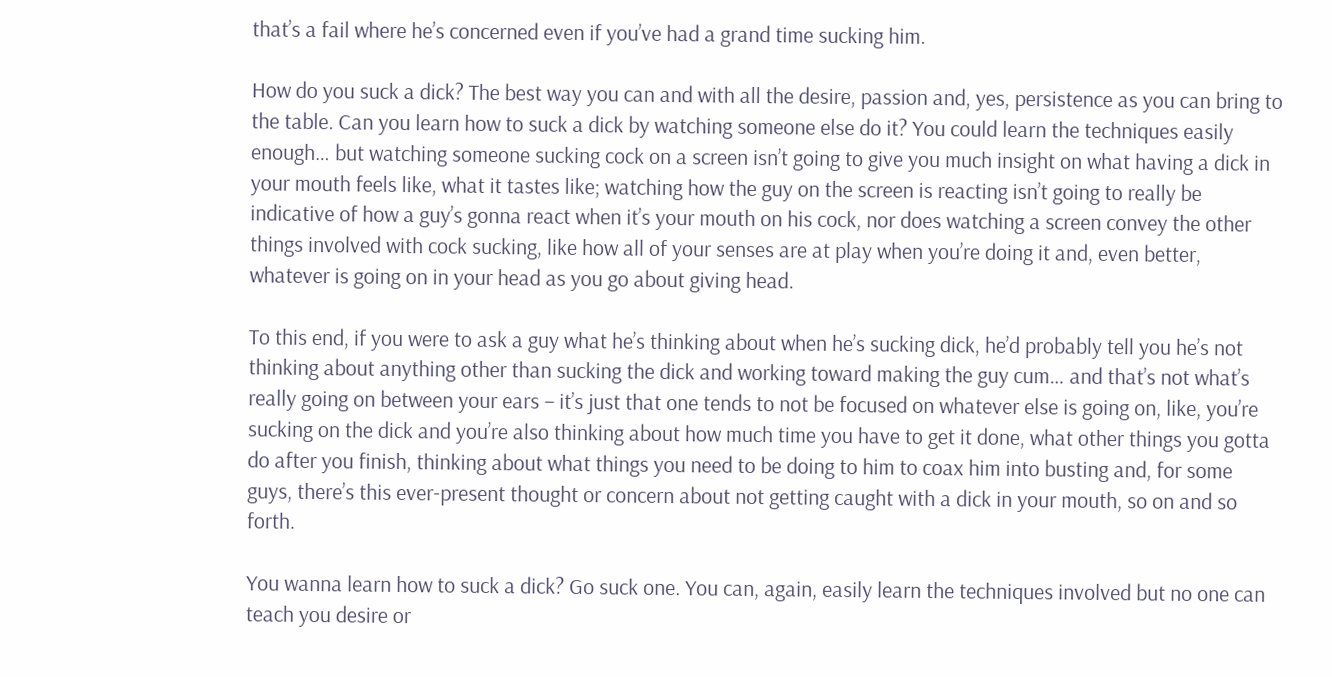that’s a fail where he’s concerned even if you’ve had a grand time sucking him.

How do you suck a dick? The best way you can and with all the desire, passion and, yes, persistence as you can bring to the table. Can you learn how to suck a dick by watching someone else do it? You could learn the techniques easily enough… but watching someone sucking cock on a screen isn’t going to give you much insight on what having a dick in your mouth feels like, what it tastes like; watching how the guy on the screen is reacting isn’t going to really be indicative of how a guy’s gonna react when it’s your mouth on his cock, nor does watching a screen convey the other things involved with cock sucking, like how all of your senses are at play when you’re doing it and, even better, whatever is going on in your head as you go about giving head.

To this end, if you were to ask a guy what he’s thinking about when he’s sucking dick, he’d probably tell you he’s not thinking about anything other than sucking the dick and working toward making the guy cum… and that’s not what’s really going on between your ears – it’s just that one tends to not be focused on whatever else is going on, like, you’re sucking on the dick and you’re also thinking about how much time you have to get it done, what other things you gotta do after you finish, thinking about what things you need to be doing to him to coax him into busting and, for some guys, there’s this ever-present thought or concern about not getting caught with a dick in your mouth, so on and so forth.

You wanna learn how to suck a dick? Go suck one. You can, again, easily learn the techniques involved but no one can teach you desire or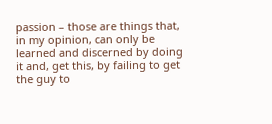passion – those are things that, in my opinion, can only be learned and discerned by doing it and, get this, by failing to get the guy to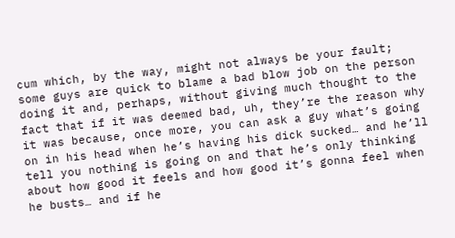cum which, by the way, might not always be your fault; some guys are quick to blame a bad blow job on the person doing it and, perhaps, without giving much thought to the fact that if it was deemed bad, uh, they’re the reason why it was because, once more, you can ask a guy what’s going on in his head when he’s having his dick sucked… and he’ll tell you nothing is going on and that he’s only thinking about how good it feels and how good it’s gonna feel when he busts… and if he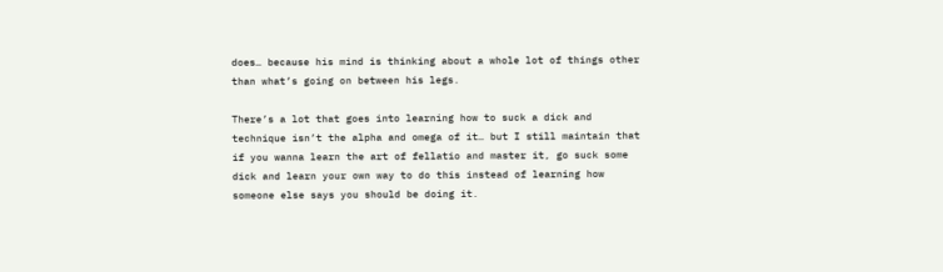does… because his mind is thinking about a whole lot of things other than what’s going on between his legs.

There’s a lot that goes into learning how to suck a dick and technique isn’t the alpha and omega of it… but I still maintain that if you wanna learn the art of fellatio and master it, go suck some dick and learn your own way to do this instead of learning how someone else says you should be doing it.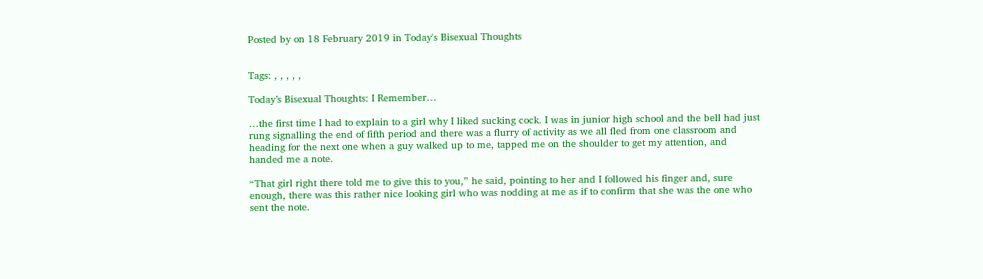Posted by on 18 February 2019 in Today's Bisexual Thoughts


Tags: , , , , ,

Today’s Bisexual Thoughts: I Remember…

…the first time I had to explain to a girl why I liked sucking cock. I was in junior high school and the bell had just rung signalling the end of fifth period and there was a flurry of activity as we all fled from one classroom and heading for the next one when a guy walked up to me, tapped me on the shoulder to get my attention, and handed me a note.

“That girl right there told me to give this to you,” he said, pointing to her and I followed his finger and, sure enough, there was this rather nice looking girl who was nodding at me as if to confirm that she was the one who sent the note.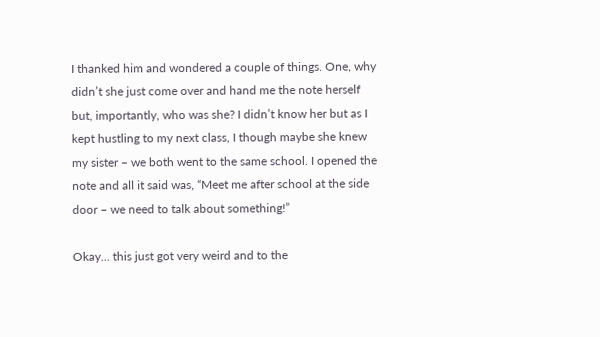I thanked him and wondered a couple of things. One, why didn’t she just come over and hand me the note herself but, importantly, who was she? I didn’t know her but as I kept hustling to my next class, I though maybe she knew my sister – we both went to the same school. I opened the note and all it said was, “Meet me after school at the side door – we need to talk about something!”

Okay… this just got very weird and to the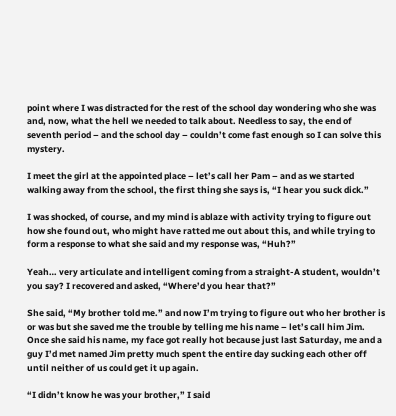point where I was distracted for the rest of the school day wondering who she was and, now, what the hell we needed to talk about. Needless to say, the end of seventh period – and the school day – couldn’t come fast enough so I can solve this mystery.

I meet the girl at the appointed place – let’s call her Pam – and as we started walking away from the school, the first thing she says is, “I hear you suck dick.”

I was shocked, of course, and my mind is ablaze with activity trying to figure out how she found out, who might have ratted me out about this, and while trying to form a response to what she said and my response was, “Huh?”

Yeah… very articulate and intelligent coming from a straight-A student, wouldn’t you say? I recovered and asked, “Where’d you hear that?”

She said, “My brother told me.” and now I’m trying to figure out who her brother is or was but she saved me the trouble by telling me his name – let’s call him Jim. Once she said his name, my face got really hot because just last Saturday, me and a guy I’d met named Jim pretty much spent the entire day sucking each other off until neither of us could get it up again.

“I didn’t know he was your brother,” I said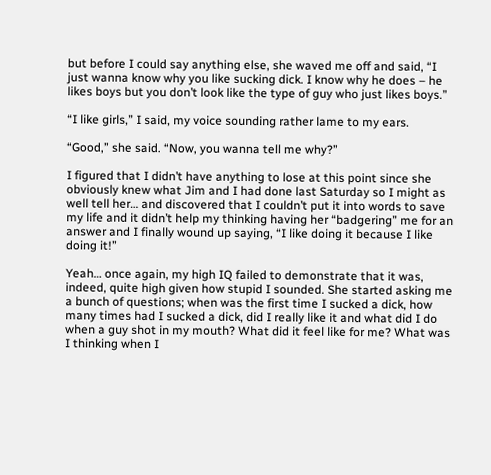but before I could say anything else, she waved me off and said, “I just wanna know why you like sucking dick. I know why he does – he likes boys but you don’t look like the type of guy who just likes boys.”

“I like girls,” I said, my voice sounding rather lame to my ears.

“Good,” she said. “Now, you wanna tell me why?”

I figured that I didn’t have anything to lose at this point since she obviously knew what Jim and I had done last Saturday so I might as well tell her… and discovered that I couldn’t put it into words to save my life and it didn’t help my thinking having her “badgering” me for an answer and I finally wound up saying, “I like doing it because I like doing it!”

Yeah… once again, my high IQ failed to demonstrate that it was, indeed, quite high given how stupid I sounded. She started asking me a bunch of questions; when was the first time I sucked a dick, how many times had I sucked a dick, did I really like it and what did I do when a guy shot in my mouth? What did it feel like for me? What was I thinking when I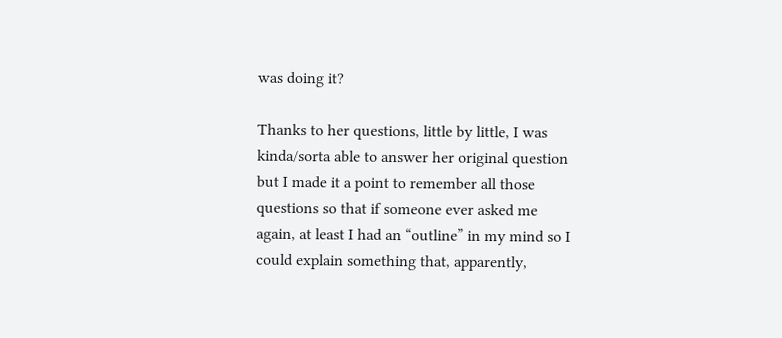was doing it?

Thanks to her questions, little by little, I was kinda/sorta able to answer her original question but I made it a point to remember all those questions so that if someone ever asked me again, at least I had an “outline” in my mind so I could explain something that, apparently,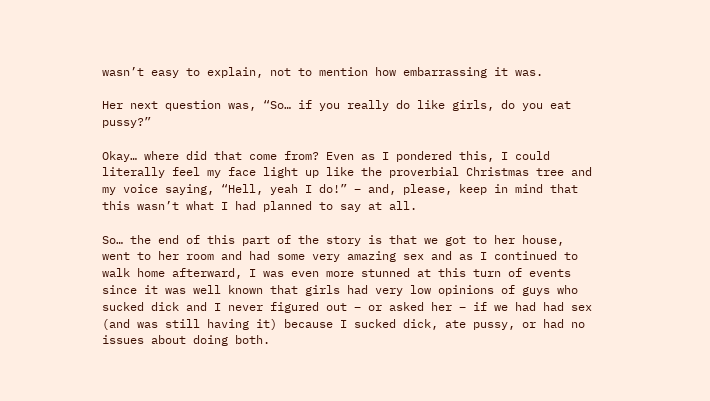wasn’t easy to explain, not to mention how embarrassing it was.

Her next question was, “So… if you really do like girls, do you eat pussy?”

Okay… where did that come from? Even as I pondered this, I could literally feel my face light up like the proverbial Christmas tree and my voice saying, “Hell, yeah I do!” – and, please, keep in mind that this wasn’t what I had planned to say at all.

So… the end of this part of the story is that we got to her house, went to her room and had some very amazing sex and as I continued to walk home afterward, I was even more stunned at this turn of events since it was well known that girls had very low opinions of guys who sucked dick and I never figured out – or asked her – if we had had sex (and was still having it) because I sucked dick, ate pussy, or had no issues about doing both.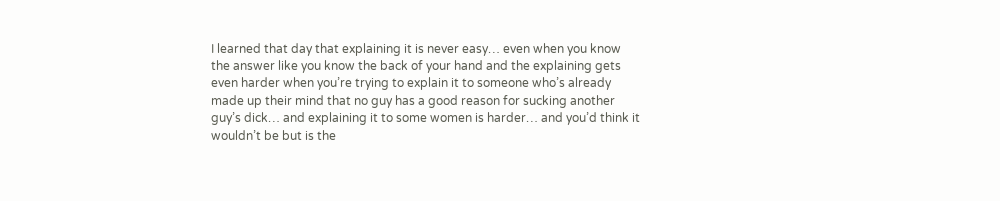I learned that day that explaining it is never easy… even when you know the answer like you know the back of your hand and the explaining gets even harder when you’re trying to explain it to someone who’s already made up their mind that no guy has a good reason for sucking another guy’s dick… and explaining it to some women is harder… and you’d think it wouldn’t be but is the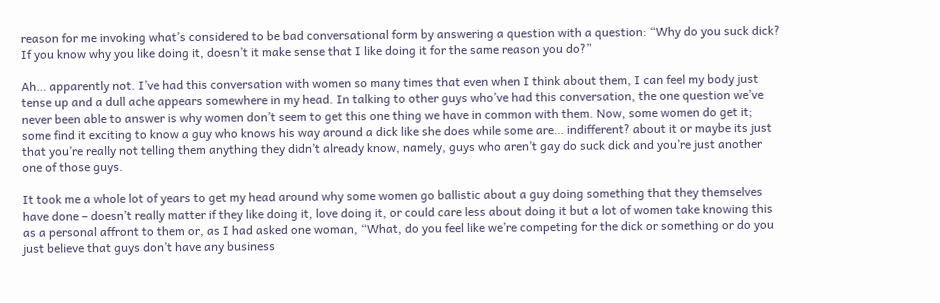reason for me invoking what’s considered to be bad conversational form by answering a question with a question: “Why do you suck dick? If you know why you like doing it, doesn’t it make sense that I like doing it for the same reason you do?”

Ah… apparently not. I’ve had this conversation with women so many times that even when I think about them, I can feel my body just tense up and a dull ache appears somewhere in my head. In talking to other guys who’ve had this conversation, the one question we’ve never been able to answer is why women don’t seem to get this one thing we have in common with them. Now, some women do get it; some find it exciting to know a guy who knows his way around a dick like she does while some are… indifferent? about it or maybe its just that you’re really not telling them anything they didn’t already know, namely, guys who aren’t gay do suck dick and you’re just another one of those guys.

It took me a whole lot of years to get my head around why some women go ballistic about a guy doing something that they themselves have done – doesn’t really matter if they like doing it, love doing it, or could care less about doing it but a lot of women take knowing this as a personal affront to them or, as I had asked one woman, “What, do you feel like we’re competing for the dick or something or do you just believe that guys don’t have any business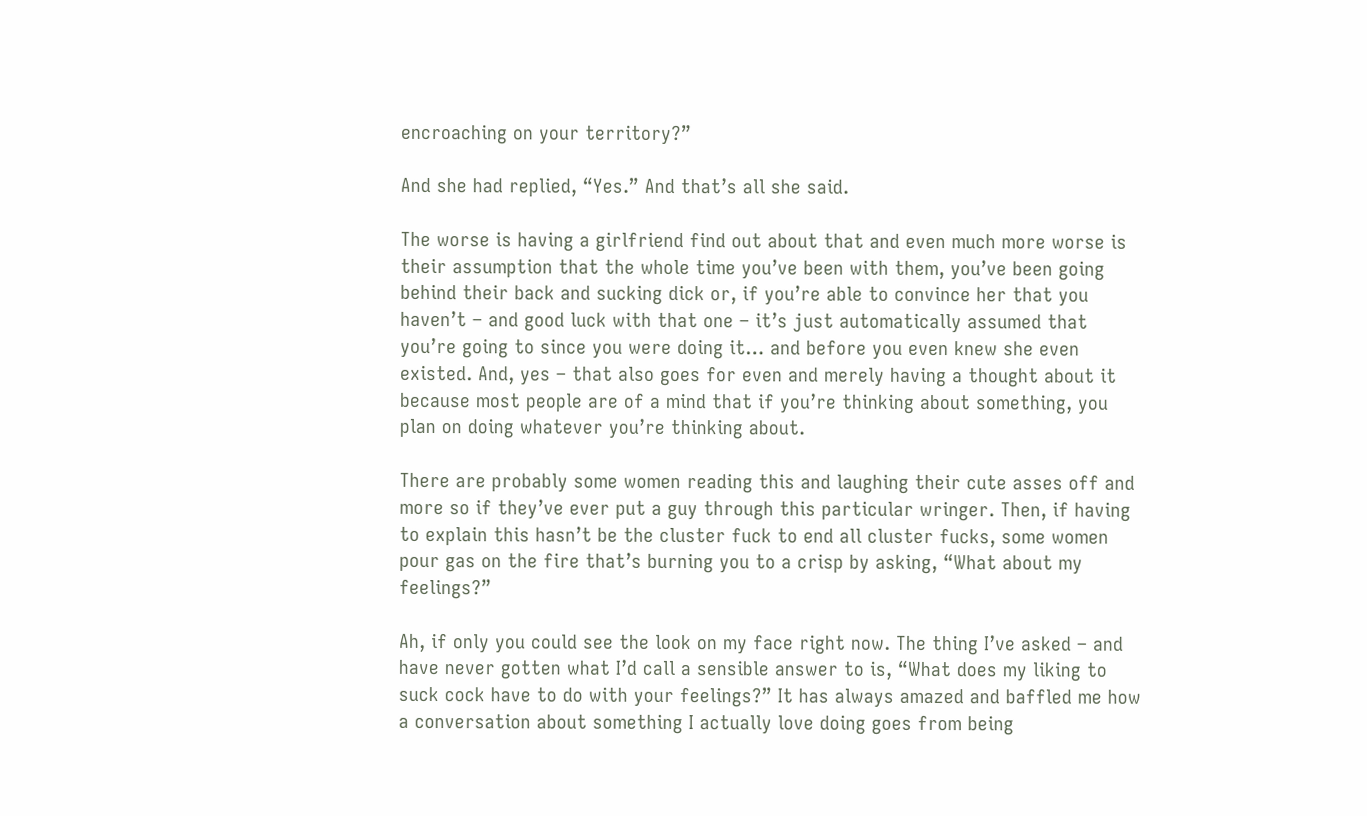encroaching on your territory?”

And she had replied, “Yes.” And that’s all she said.

The worse is having a girlfriend find out about that and even much more worse is their assumption that the whole time you’ve been with them, you’ve been going behind their back and sucking dick or, if you’re able to convince her that you haven’t – and good luck with that one – it’s just automatically assumed that you’re going to since you were doing it… and before you even knew she even existed. And, yes – that also goes for even and merely having a thought about it because most people are of a mind that if you’re thinking about something, you plan on doing whatever you’re thinking about.

There are probably some women reading this and laughing their cute asses off and more so if they’ve ever put a guy through this particular wringer. Then, if having to explain this hasn’t be the cluster fuck to end all cluster fucks, some women pour gas on the fire that’s burning you to a crisp by asking, “What about my feelings?”

Ah, if only you could see the look on my face right now. The thing I’ve asked – and have never gotten what I’d call a sensible answer to is, “What does my liking to suck cock have to do with your feelings?” It has always amazed and baffled me how a conversation about something I actually love doing goes from being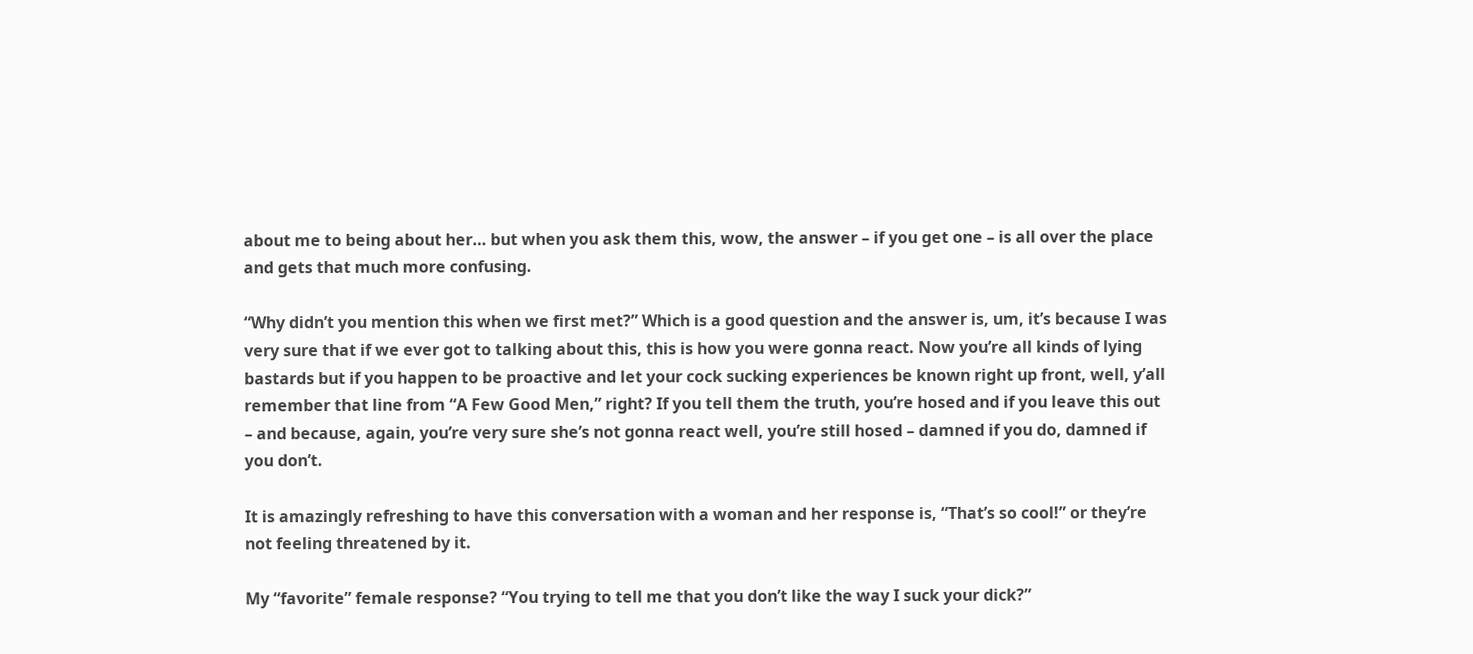about me to being about her… but when you ask them this, wow, the answer – if you get one – is all over the place and gets that much more confusing.

“Why didn’t you mention this when we first met?” Which is a good question and the answer is, um, it’s because I was very sure that if we ever got to talking about this, this is how you were gonna react. Now you’re all kinds of lying bastards but if you happen to be proactive and let your cock sucking experiences be known right up front, well, y’all remember that line from “A Few Good Men,” right? If you tell them the truth, you’re hosed and if you leave this out – and because, again, you’re very sure she’s not gonna react well, you’re still hosed – damned if you do, damned if you don’t.

It is amazingly refreshing to have this conversation with a woman and her response is, “That’s so cool!” or they’re not feeling threatened by it.

My “favorite” female response? “You trying to tell me that you don’t like the way I suck your dick?”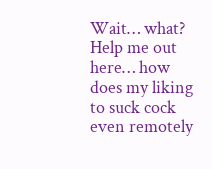Wait… what? Help me out here… how does my liking to suck cock even remotely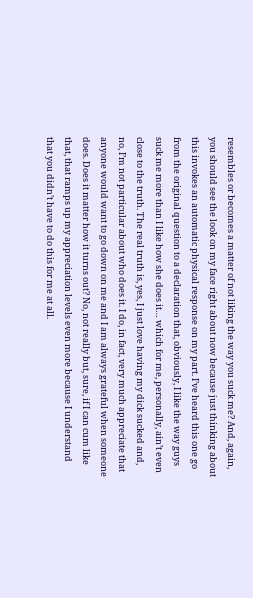resembles or becomes a matter of not liking the way you suck me? And, again, you should see the look on my face right about now because just thinking about this invokes an automatic physical response on my part. I’ve heard this one go from the original question to a declaration that, obviously, I like the way guys suck me more than I like how she does it… which for me, personally, ain’t even close to the truth. The real truth is, yes, I just love having my dick sucked and, no, I’m not particular about who does it. I do, in fact, very much appreciate that anyone would want to go down on me and I am always grateful when someone does. Does it matter how it turns out? No, not really but, sure, if I can cum like that, that ramps up my appreciation levels even more because I understand that you didn’t have to do this for me at all.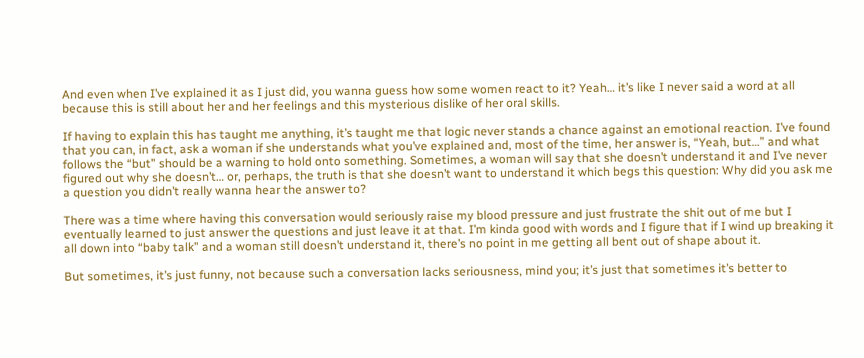And even when I’ve explained it as I just did, you wanna guess how some women react to it? Yeah… it’s like I never said a word at all because this is still about her and her feelings and this mysterious dislike of her oral skills.

If having to explain this has taught me anything, it’s taught me that logic never stands a chance against an emotional reaction. I’ve found that you can, in fact, ask a woman if she understands what you’ve explained and, most of the time, her answer is, “Yeah, but…” and what follows the “but” should be a warning to hold onto something. Sometimes, a woman will say that she doesn’t understand it and I’ve never figured out why she doesn’t… or, perhaps, the truth is that she doesn’t want to understand it which begs this question: Why did you ask me a question you didn’t really wanna hear the answer to?

There was a time where having this conversation would seriously raise my blood pressure and just frustrate the shit out of me but I eventually learned to just answer the questions and just leave it at that. I’m kinda good with words and I figure that if I wind up breaking it all down into “baby talk” and a woman still doesn’t understand it, there’s no point in me getting all bent out of shape about it.

But sometimes, it’s just funny, not because such a conversation lacks seriousness, mind you; it’s just that sometimes it’s better to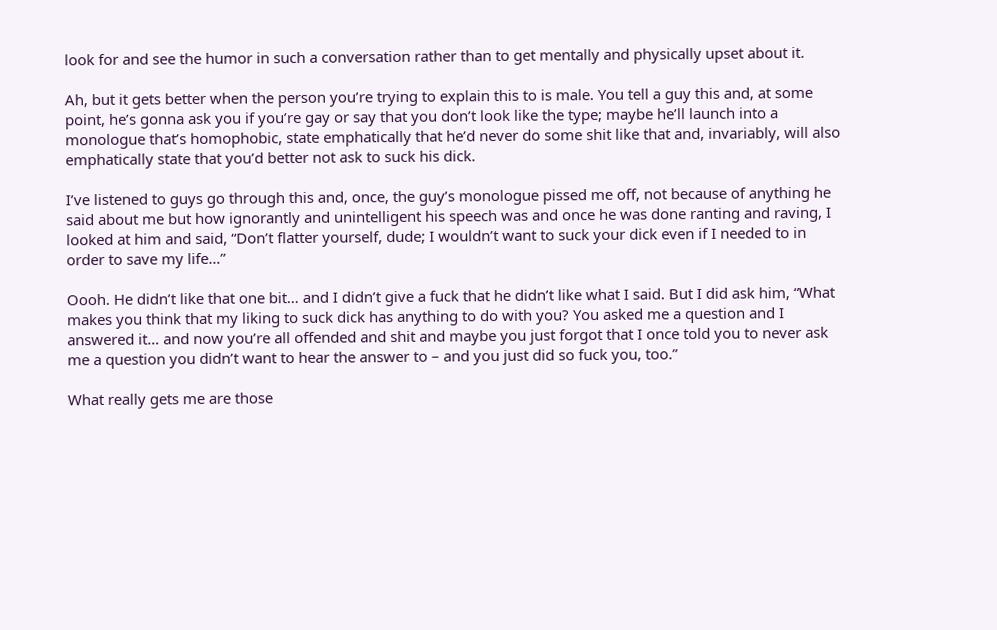look for and see the humor in such a conversation rather than to get mentally and physically upset about it.

Ah, but it gets better when the person you’re trying to explain this to is male. You tell a guy this and, at some point, he’s gonna ask you if you’re gay or say that you don’t look like the type; maybe he’ll launch into a monologue that’s homophobic, state emphatically that he’d never do some shit like that and, invariably, will also emphatically state that you’d better not ask to suck his dick.

I’ve listened to guys go through this and, once, the guy’s monologue pissed me off, not because of anything he said about me but how ignorantly and unintelligent his speech was and once he was done ranting and raving, I looked at him and said, “Don’t flatter yourself, dude; I wouldn’t want to suck your dick even if I needed to in order to save my life…”

Oooh. He didn’t like that one bit… and I didn’t give a fuck that he didn’t like what I said. But I did ask him, “What makes you think that my liking to suck dick has anything to do with you? You asked me a question and I answered it… and now you’re all offended and shit and maybe you just forgot that I once told you to never ask me a question you didn’t want to hear the answer to – and you just did so fuck you, too.”

What really gets me are those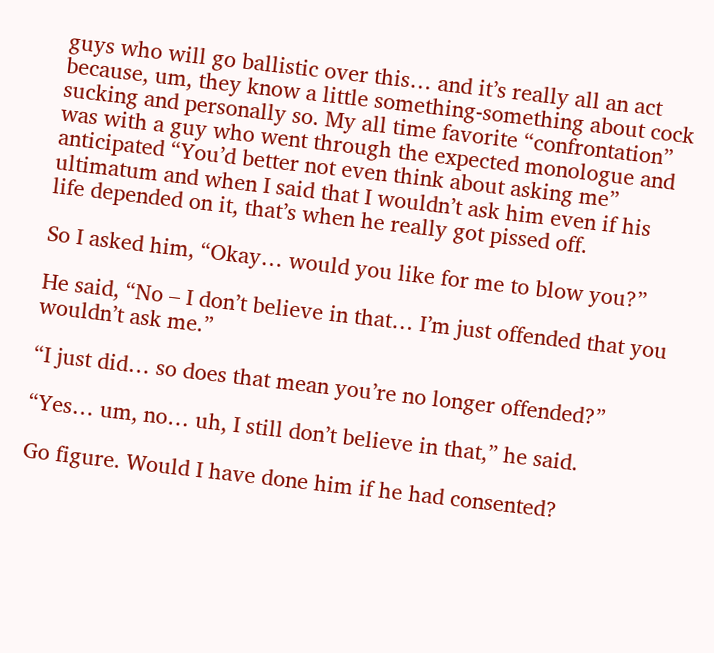guys who will go ballistic over this… and it’s really all an act because, um, they know a little something-something about cock sucking and personally so. My all time favorite “confrontation” was with a guy who went through the expected monologue and anticipated “You’d better not even think about asking me” ultimatum and when I said that I wouldn’t ask him even if his life depended on it, that’s when he really got pissed off.

So I asked him, “Okay… would you like for me to blow you?”

He said, “No – I don’t believe in that… I’m just offended that you wouldn’t ask me.”

“I just did… so does that mean you’re no longer offended?”

“Yes… um, no… uh, I still don’t believe in that,” he said.

Go figure. Would I have done him if he had consented?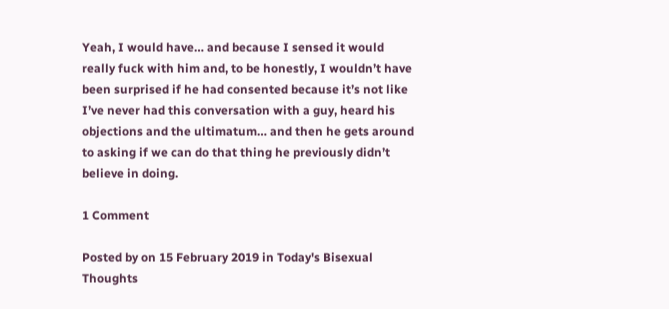Yeah, I would have… and because I sensed it would really fuck with him and, to be honestly, I wouldn’t have been surprised if he had consented because it’s not like I’ve never had this conversation with a guy, heard his objections and the ultimatum… and then he gets around to asking if we can do that thing he previously didn’t believe in doing.

1 Comment

Posted by on 15 February 2019 in Today's Bisexual Thoughts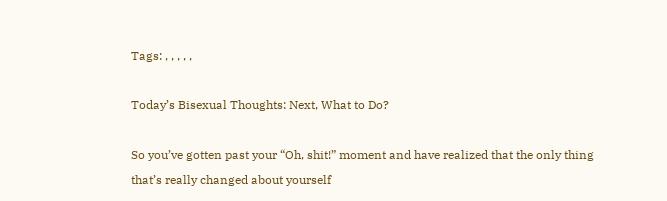Tags: , , , , ,

Today’s Bisexual Thoughts: Next, What to Do?

So you’ve gotten past your “Oh, shit!” moment and have realized that the only thing that’s really changed about yourself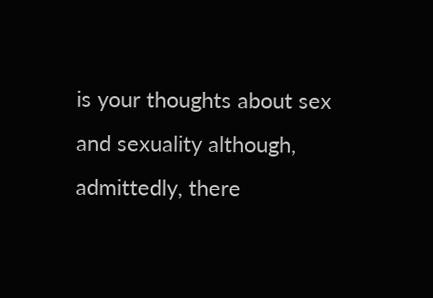is your thoughts about sex and sexuality although, admittedly, there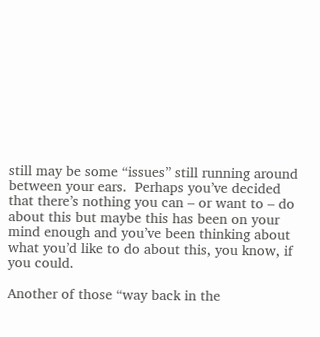still may be some “issues” still running around between your ears.  Perhaps you’ve decided that there’s nothing you can – or want to – do about this but maybe this has been on your mind enough and you’ve been thinking about what you’d like to do about this, you know, if you could.

Another of those “way back in the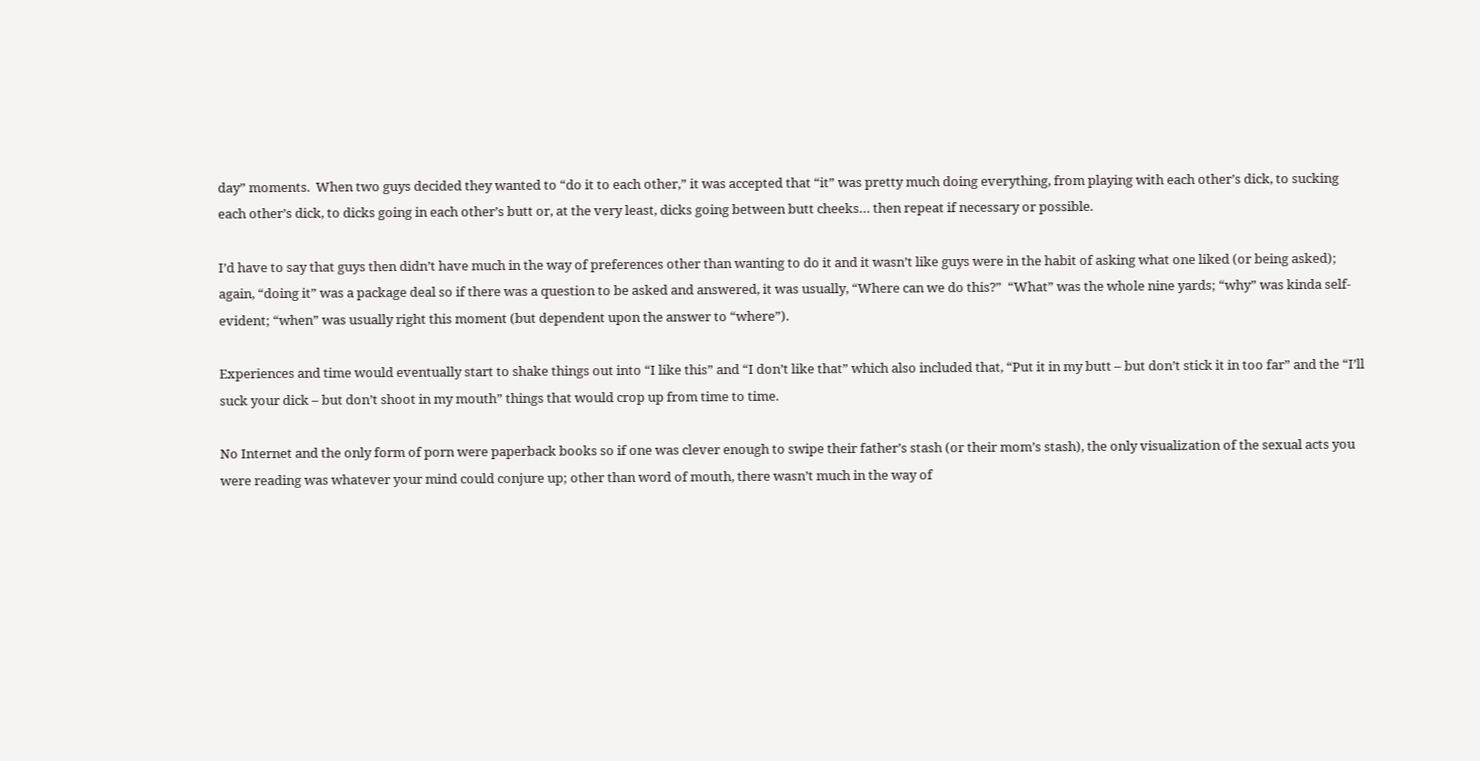day” moments.  When two guys decided they wanted to “do it to each other,” it was accepted that “it” was pretty much doing everything, from playing with each other’s dick, to sucking each other’s dick, to dicks going in each other’s butt or, at the very least, dicks going between butt cheeks… then repeat if necessary or possible.

I’d have to say that guys then didn’t have much in the way of preferences other than wanting to do it and it wasn’t like guys were in the habit of asking what one liked (or being asked); again, “doing it” was a package deal so if there was a question to be asked and answered, it was usually, “Where can we do this?”  “What” was the whole nine yards; “why” was kinda self-evident; “when” was usually right this moment (but dependent upon the answer to “where”).

Experiences and time would eventually start to shake things out into “I like this” and “I don’t like that” which also included that, “Put it in my butt – but don’t stick it in too far” and the “I’ll suck your dick – but don’t shoot in my mouth” things that would crop up from time to time.

No Internet and the only form of porn were paperback books so if one was clever enough to swipe their father’s stash (or their mom’s stash), the only visualization of the sexual acts you were reading was whatever your mind could conjure up; other than word of mouth, there wasn’t much in the way of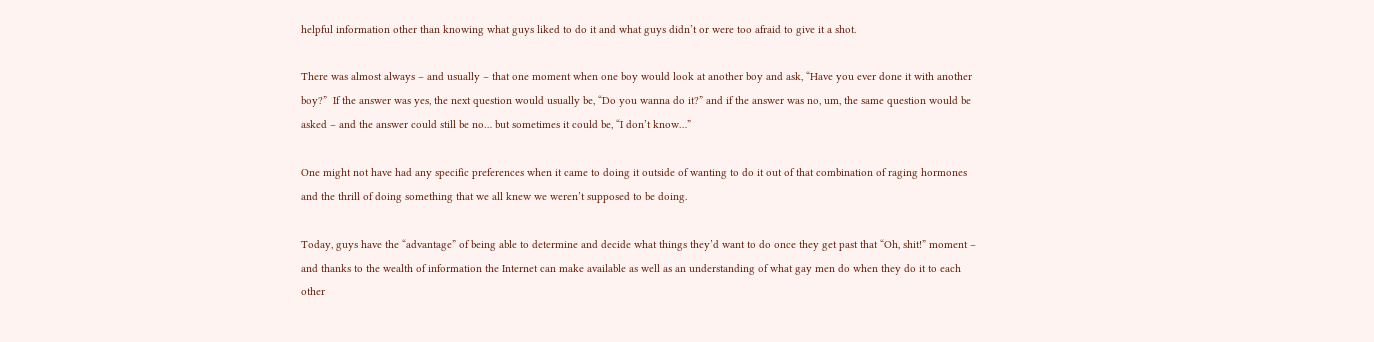helpful information other than knowing what guys liked to do it and what guys didn’t or were too afraid to give it a shot.

There was almost always – and usually – that one moment when one boy would look at another boy and ask, “Have you ever done it with another boy?”  If the answer was yes, the next question would usually be, “Do you wanna do it?” and if the answer was no, um, the same question would be asked – and the answer could still be no… but sometimes it could be, “I don’t know…”

One might not have had any specific preferences when it came to doing it outside of wanting to do it out of that combination of raging hormones and the thrill of doing something that we all knew we weren’t supposed to be doing.

Today, guys have the “advantage” of being able to determine and decide what things they’d want to do once they get past that “Oh, shit!” moment – and thanks to the wealth of information the Internet can make available as well as an understanding of what gay men do when they do it to each other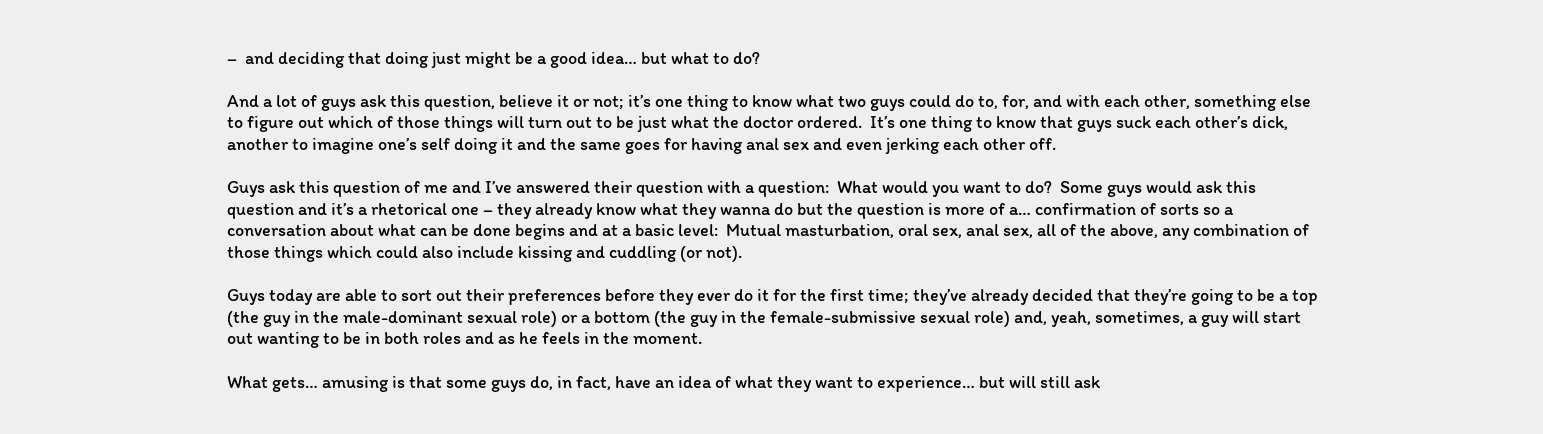–  and deciding that doing just might be a good idea… but what to do?

And a lot of guys ask this question, believe it or not; it’s one thing to know what two guys could do to, for, and with each other, something else to figure out which of those things will turn out to be just what the doctor ordered.  It’s one thing to know that guys suck each other’s dick, another to imagine one’s self doing it and the same goes for having anal sex and even jerking each other off.

Guys ask this question of me and I’ve answered their question with a question:  What would you want to do?  Some guys would ask this question and it’s a rhetorical one – they already know what they wanna do but the question is more of a… confirmation of sorts so a conversation about what can be done begins and at a basic level:  Mutual masturbation, oral sex, anal sex, all of the above, any combination of those things which could also include kissing and cuddling (or not).

Guys today are able to sort out their preferences before they ever do it for the first time; they’ve already decided that they’re going to be a top (the guy in the male-dominant sexual role) or a bottom (the guy in the female-submissive sexual role) and, yeah, sometimes, a guy will start out wanting to be in both roles and as he feels in the moment.

What gets… amusing is that some guys do, in fact, have an idea of what they want to experience… but will still ask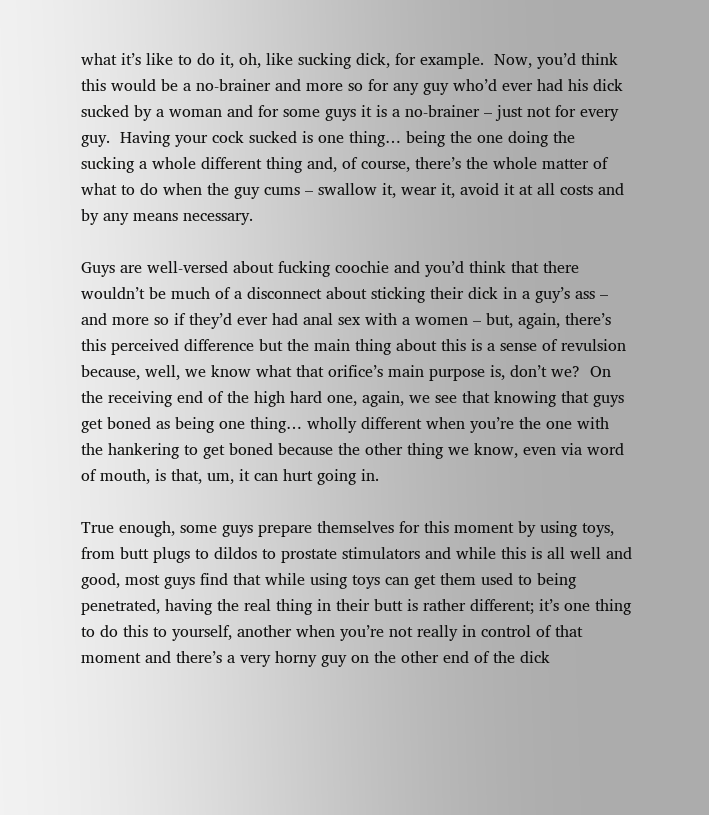what it’s like to do it, oh, like sucking dick, for example.  Now, you’d think this would be a no-brainer and more so for any guy who’d ever had his dick sucked by a woman and for some guys it is a no-brainer – just not for every guy.  Having your cock sucked is one thing… being the one doing the sucking a whole different thing and, of course, there’s the whole matter of what to do when the guy cums – swallow it, wear it, avoid it at all costs and by any means necessary.

Guys are well-versed about fucking coochie and you’d think that there wouldn’t be much of a disconnect about sticking their dick in a guy’s ass – and more so if they’d ever had anal sex with a women – but, again, there’s this perceived difference but the main thing about this is a sense of revulsion because, well, we know what that orifice’s main purpose is, don’t we?  On the receiving end of the high hard one, again, we see that knowing that guys get boned as being one thing… wholly different when you’re the one with the hankering to get boned because the other thing we know, even via word of mouth, is that, um, it can hurt going in.

True enough, some guys prepare themselves for this moment by using toys, from butt plugs to dildos to prostate stimulators and while this is all well and good, most guys find that while using toys can get them used to being penetrated, having the real thing in their butt is rather different; it’s one thing to do this to yourself, another when you’re not really in control of that moment and there’s a very horny guy on the other end of the dick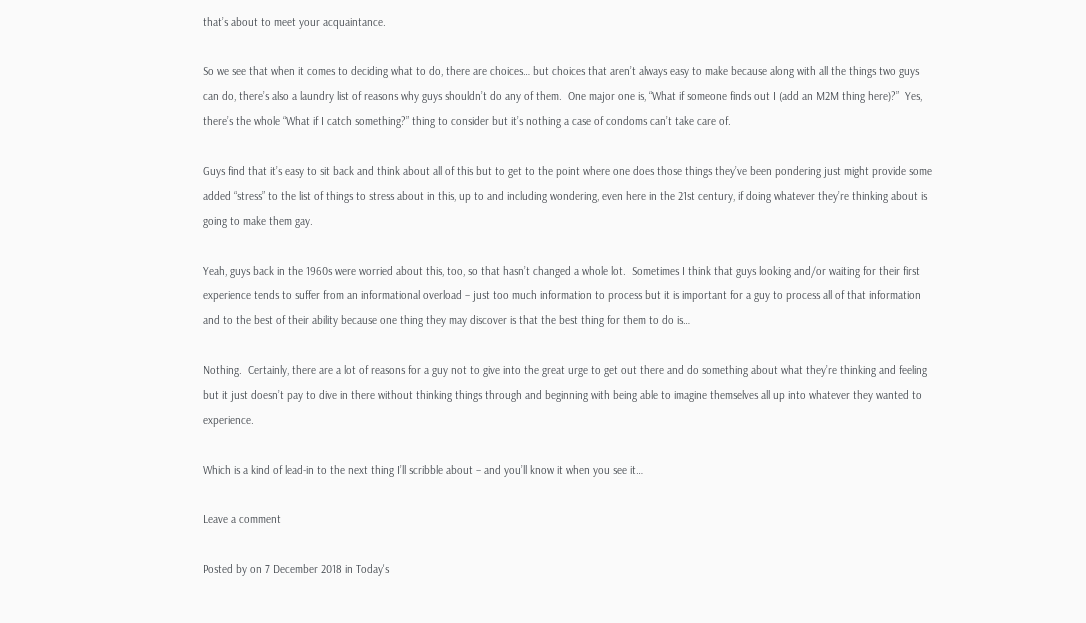that’s about to meet your acquaintance.

So we see that when it comes to deciding what to do, there are choices… but choices that aren’t always easy to make because along with all the things two guys can do, there’s also a laundry list of reasons why guys shouldn’t do any of them.  One major one is, “What if someone finds out I (add an M2M thing here)?”  Yes, there’s the whole “What if I catch something?” thing to consider but it’s nothing a case of condoms can’t take care of.

Guys find that it’s easy to sit back and think about all of this but to get to the point where one does those things they’ve been pondering just might provide some added “stress” to the list of things to stress about in this, up to and including wondering, even here in the 21st century, if doing whatever they’re thinking about is going to make them gay.

Yeah, guys back in the 1960s were worried about this, too, so that hasn’t changed a whole lot.  Sometimes I think that guys looking and/or waiting for their first experience tends to suffer from an informational overload – just too much information to process but it is important for a guy to process all of that information and to the best of their ability because one thing they may discover is that the best thing for them to do is…

Nothing.  Certainly, there are a lot of reasons for a guy not to give into the great urge to get out there and do something about what they’re thinking and feeling but it just doesn’t pay to dive in there without thinking things through and beginning with being able to imagine themselves all up into whatever they wanted to experience.

Which is a kind of lead-in to the next thing I’ll scribble about – and you’ll know it when you see it…

Leave a comment

Posted by on 7 December 2018 in Today's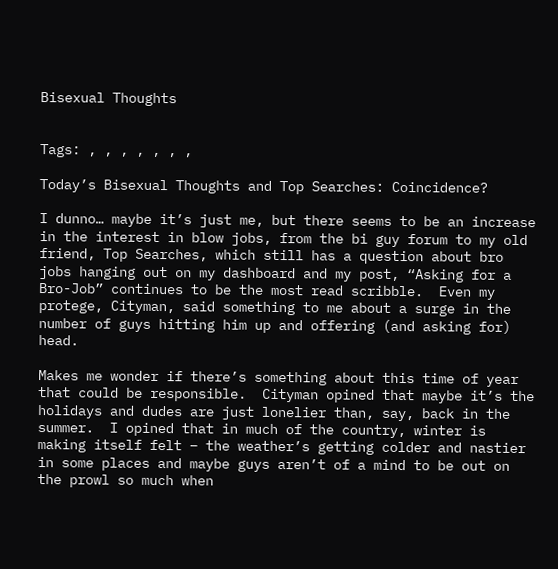Bisexual Thoughts


Tags: , , , , , , ,

Today’s Bisexual Thoughts and Top Searches: Coincidence?

I dunno… maybe it’s just me, but there seems to be an increase in the interest in blow jobs, from the bi guy forum to my old friend, Top Searches, which still has a question about bro jobs hanging out on my dashboard and my post, “Asking for a Bro-Job” continues to be the most read scribble.  Even my protege, Cityman, said something to me about a surge in the number of guys hitting him up and offering (and asking for) head.

Makes me wonder if there’s something about this time of year that could be responsible.  Cityman opined that maybe it’s the holidays and dudes are just lonelier than, say, back in the summer.  I opined that in much of the country, winter is making itself felt – the weather’s getting colder and nastier in some places and maybe guys aren’t of a mind to be out on the prowl so much when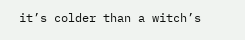it’s colder than a witch’s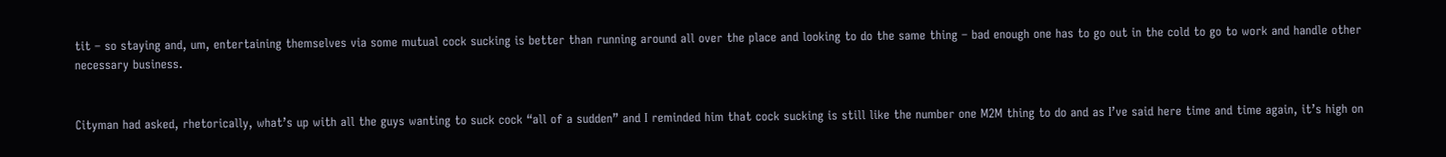tit – so staying and, um, entertaining themselves via some mutual cock sucking is better than running around all over the place and looking to do the same thing – bad enough one has to go out in the cold to go to work and handle other necessary business.


Cityman had asked, rhetorically, what’s up with all the guys wanting to suck cock “all of a sudden” and I reminded him that cock sucking is still like the number one M2M thing to do and as I’ve said here time and time again, it’s high on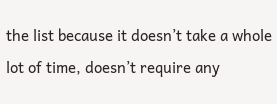the list because it doesn’t take a whole lot of time, doesn’t require any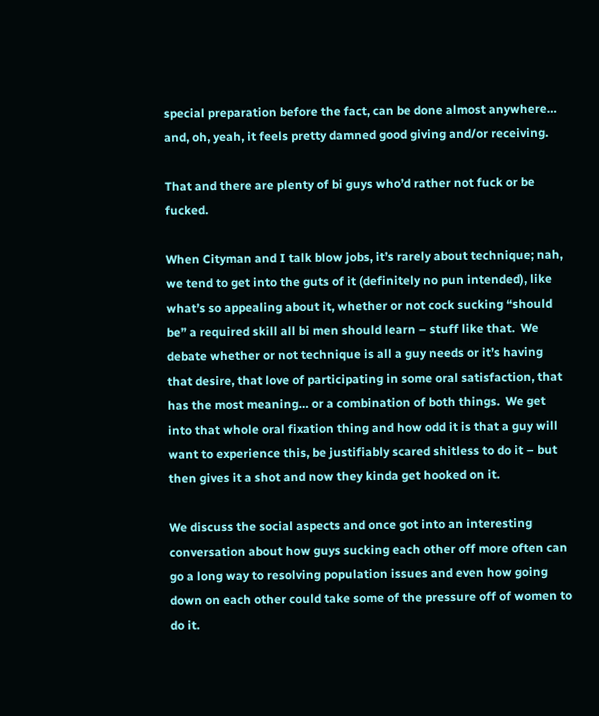special preparation before the fact, can be done almost anywhere… and, oh, yeah, it feels pretty damned good giving and/or receiving.

That and there are plenty of bi guys who’d rather not fuck or be fucked.

When Cityman and I talk blow jobs, it’s rarely about technique; nah, we tend to get into the guts of it (definitely no pun intended), like what’s so appealing about it, whether or not cock sucking “should be” a required skill all bi men should learn – stuff like that.  We debate whether or not technique is all a guy needs or it’s having that desire, that love of participating in some oral satisfaction, that has the most meaning… or a combination of both things.  We get into that whole oral fixation thing and how odd it is that a guy will want to experience this, be justifiably scared shitless to do it – but then gives it a shot and now they kinda get hooked on it.

We discuss the social aspects and once got into an interesting conversation about how guys sucking each other off more often can go a long way to resolving population issues and even how going down on each other could take some of the pressure off of women to do it.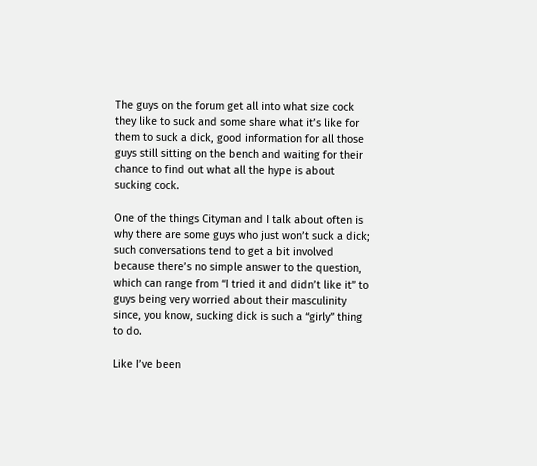The guys on the forum get all into what size cock they like to suck and some share what it’s like for them to suck a dick, good information for all those guys still sitting on the bench and waiting for their chance to find out what all the hype is about sucking cock.

One of the things Cityman and I talk about often is why there are some guys who just won’t suck a dick; such conversations tend to get a bit involved because there’s no simple answer to the question, which can range from “I tried it and didn’t like it” to guys being very worried about their masculinity since, you know, sucking dick is such a “girly” thing to do.

Like I’ve been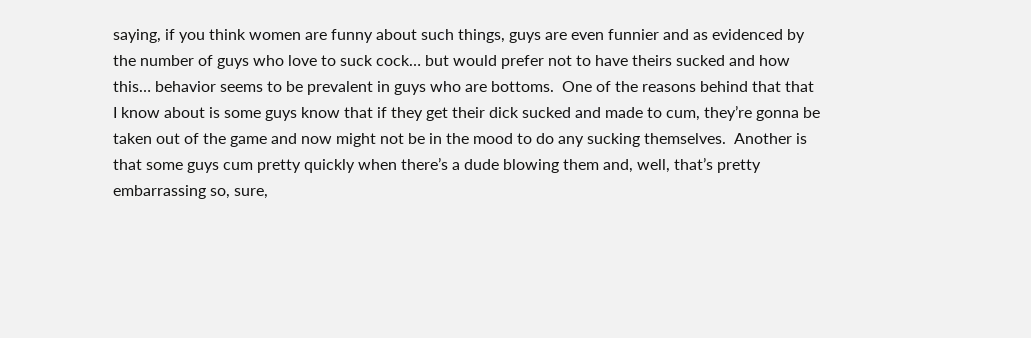saying, if you think women are funny about such things, guys are even funnier and as evidenced by the number of guys who love to suck cock… but would prefer not to have theirs sucked and how this… behavior seems to be prevalent in guys who are bottoms.  One of the reasons behind that that I know about is some guys know that if they get their dick sucked and made to cum, they’re gonna be taken out of the game and now might not be in the mood to do any sucking themselves.  Another is that some guys cum pretty quickly when there’s a dude blowing them and, well, that’s pretty embarrassing so, sure,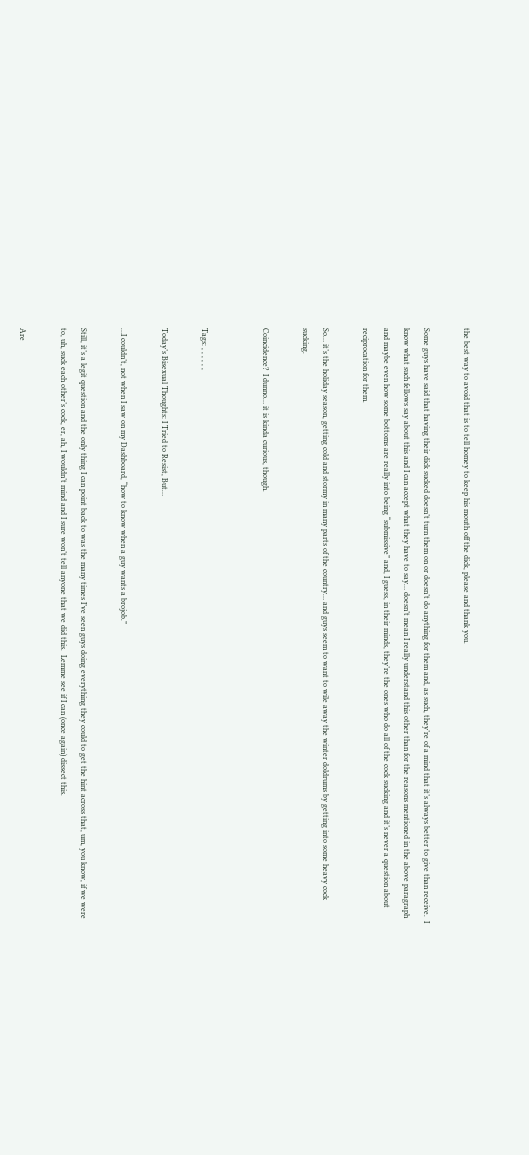the best way to avoid that is to tell homey to keep his mouth off the dick, please and thank you.

Some guys have said that having their dick sucked doesn’t turn them on or doesn’t do anything for them and, as such, they’re of a mind that it’s always better to give than receive.  I know what such fellows say about this and I can accept what they have to say… doesn’t mean I really understand this other than for the reasons mentioned in the above paragraph and maybe even how some bottoms are really into being “submissive” and, I guess, in their minds, they’re the ones who do all of the cock sucking and it’s never a question about reciprocation for them.

So… it’s the holiday season, getting cold and stormy in many parts of the country… and guys seem to want to wile away the winter doldrums by getting into some heavy cock sucking.

Coincidence?  I dunno… it is kinda curious, though.


Tags: , , , , , ,

Today’s Bisexual Thoughts: I Tried to Resist, But…

…I couldn’t, not when I saw on my Dashboard, “how to know when a guy wants a brojob.”

Still, it’s a legit question and the only thing I can point back to was the many times I’ve seen guys doing everything they could to get the hint across that, um, you know, if we were to, uh, suck each other’s cock, er, ah, I wouldn’t mind and I sure won’t tell anyone that we did this.  Lemme see if I can (once again) dissect this.

Are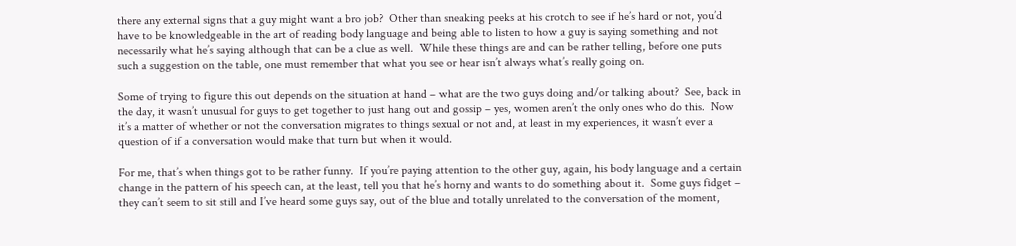there any external signs that a guy might want a bro job?  Other than sneaking peeks at his crotch to see if he’s hard or not, you’d have to be knowledgeable in the art of reading body language and being able to listen to how a guy is saying something and not necessarily what he’s saying although that can be a clue as well.  While these things are and can be rather telling, before one puts such a suggestion on the table, one must remember that what you see or hear isn’t always what’s really going on.

Some of trying to figure this out depends on the situation at hand – what are the two guys doing and/or talking about?  See, back in the day, it wasn’t unusual for guys to get together to just hang out and gossip – yes, women aren’t the only ones who do this.  Now it’s a matter of whether or not the conversation migrates to things sexual or not and, at least in my experiences, it wasn’t ever a question of if a conversation would make that turn but when it would.

For me, that’s when things got to be rather funny.  If you’re paying attention to the other guy, again, his body language and a certain change in the pattern of his speech can, at the least, tell you that he’s horny and wants to do something about it.  Some guys fidget – they can’t seem to sit still and I’ve heard some guys say, out of the blue and totally unrelated to the conversation of the moment,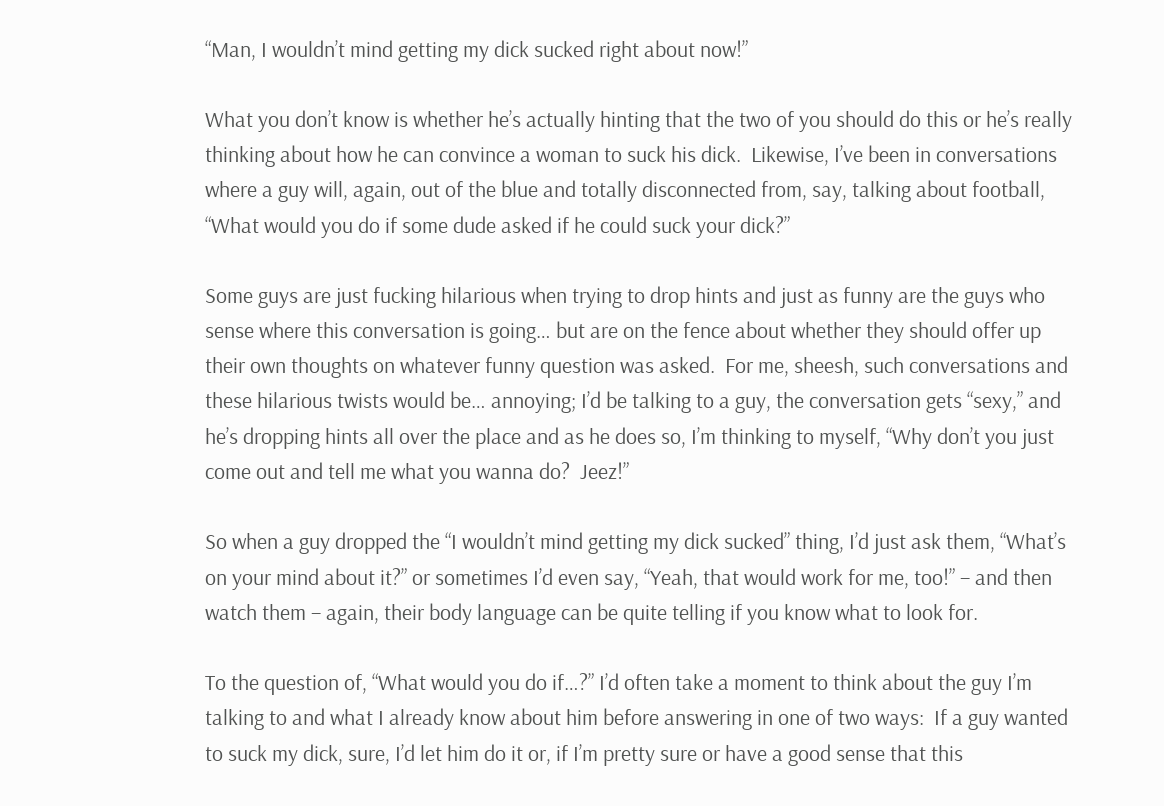“Man, I wouldn’t mind getting my dick sucked right about now!”

What you don’t know is whether he’s actually hinting that the two of you should do this or he’s really thinking about how he can convince a woman to suck his dick.  Likewise, I’ve been in conversations where a guy will, again, out of the blue and totally disconnected from, say, talking about football, “What would you do if some dude asked if he could suck your dick?”

Some guys are just fucking hilarious when trying to drop hints and just as funny are the guys who sense where this conversation is going… but are on the fence about whether they should offer up their own thoughts on whatever funny question was asked.  For me, sheesh, such conversations and these hilarious twists would be… annoying; I’d be talking to a guy, the conversation gets “sexy,” and he’s dropping hints all over the place and as he does so, I’m thinking to myself, “Why don’t you just come out and tell me what you wanna do?  Jeez!”

So when a guy dropped the “I wouldn’t mind getting my dick sucked” thing, I’d just ask them, “What’s on your mind about it?” or sometimes I’d even say, “Yeah, that would work for me, too!” – and then watch them – again, their body language can be quite telling if you know what to look for.

To the question of, “What would you do if…?” I’d often take a moment to think about the guy I’m talking to and what I already know about him before answering in one of two ways:  If a guy wanted to suck my dick, sure, I’d let him do it or, if I’m pretty sure or have a good sense that this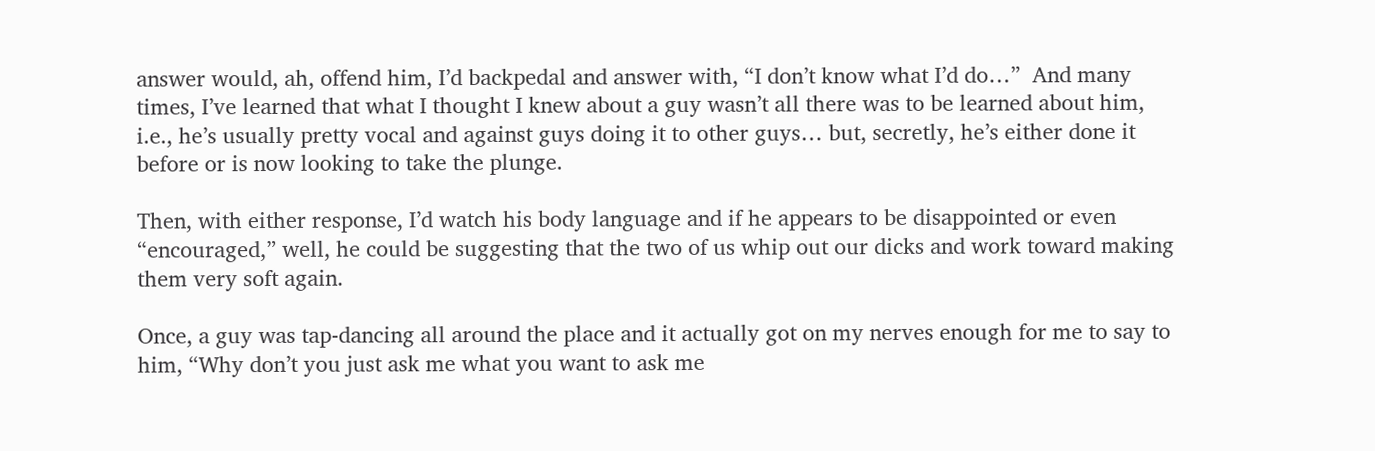answer would, ah, offend him, I’d backpedal and answer with, “I don’t know what I’d do…”  And many times, I’ve learned that what I thought I knew about a guy wasn’t all there was to be learned about him, i.e., he’s usually pretty vocal and against guys doing it to other guys… but, secretly, he’s either done it before or is now looking to take the plunge.

Then, with either response, I’d watch his body language and if he appears to be disappointed or even “encouraged,” well, he could be suggesting that the two of us whip out our dicks and work toward making them very soft again.

Once, a guy was tap-dancing all around the place and it actually got on my nerves enough for me to say to him, “Why don’t you just ask me what you want to ask me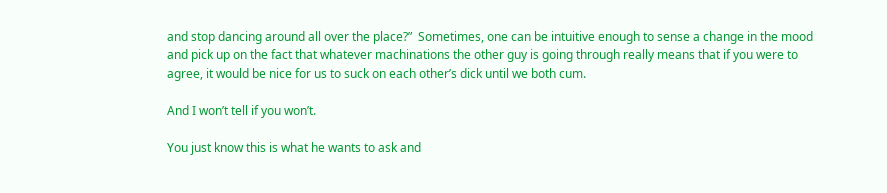and stop dancing around all over the place?”  Sometimes, one can be intuitive enough to sense a change in the mood and pick up on the fact that whatever machinations the other guy is going through really means that if you were to agree, it would be nice for us to suck on each other’s dick until we both cum.

And I won’t tell if you won’t.

You just know this is what he wants to ask and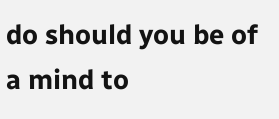do should you be of a mind to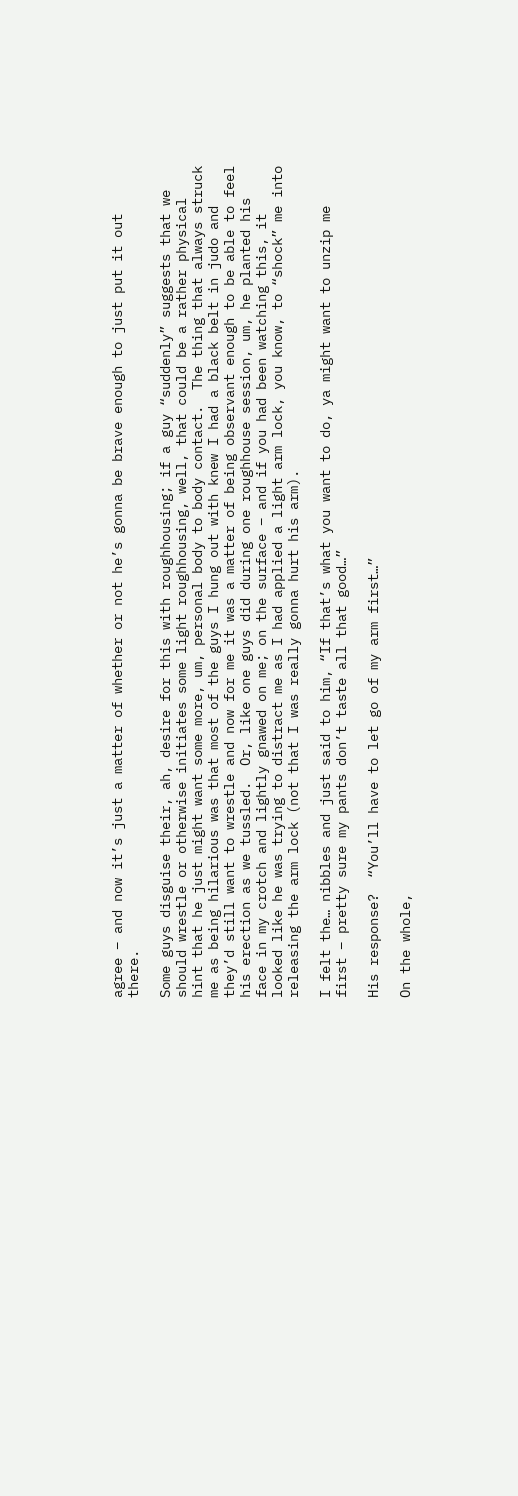agree – and now it’s just a matter of whether or not he’s gonna be brave enough to just put it out there.

Some guys disguise their, ah, desire for this with roughhousing; if a guy “suddenly” suggests that we should wrestle or otherwise initiates some light roughhousing, well, that could be a rather physical hint that he just might want some more, um, personal body to body contact.  The thing that always struck me as being hilarious was that most of the guys I hung out with knew I had a black belt in judo and they’d still want to wrestle and now for me it was a matter of being observant enough to be able to feel his erection as we tussled.  Or, like one guys did during one roughhouse session, um, he planted his face in my crotch and lightly gnawed on me; on the surface – and if you had been watching this, it looked like he was trying to distract me as I had applied a light arm lock, you know, to “shock” me into releasing the arm lock (not that I was really gonna hurt his arm).

I felt the… nibbles and just said to him, “If that’s what you want to do, ya might want to unzip me first – pretty sure my pants don’t taste all that good…”

His response?  “You’ll have to let go of my arm first…”

On the whole,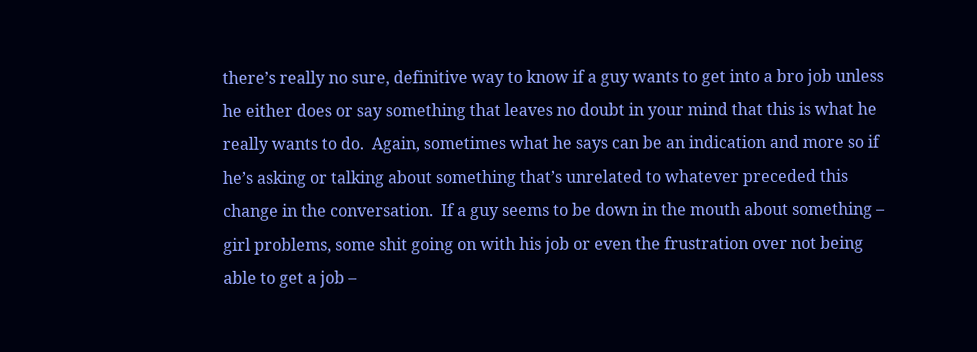there’s really no sure, definitive way to know if a guy wants to get into a bro job unless he either does or say something that leaves no doubt in your mind that this is what he really wants to do.  Again, sometimes what he says can be an indication and more so if he’s asking or talking about something that’s unrelated to whatever preceded this change in the conversation.  If a guy seems to be down in the mouth about something – girl problems, some shit going on with his job or even the frustration over not being able to get a job –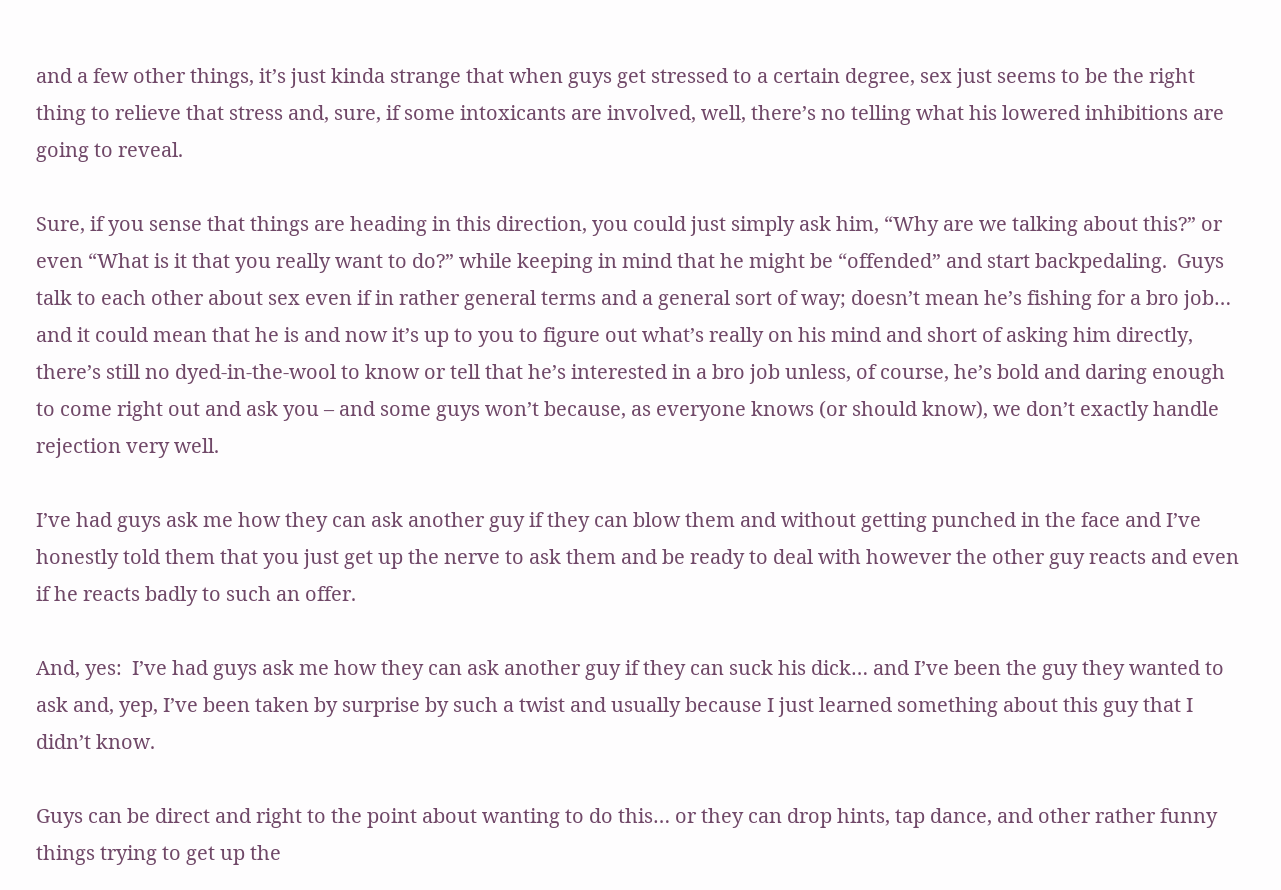and a few other things, it’s just kinda strange that when guys get stressed to a certain degree, sex just seems to be the right thing to relieve that stress and, sure, if some intoxicants are involved, well, there’s no telling what his lowered inhibitions are going to reveal.

Sure, if you sense that things are heading in this direction, you could just simply ask him, “Why are we talking about this?” or even “What is it that you really want to do?” while keeping in mind that he might be “offended” and start backpedaling.  Guys talk to each other about sex even if in rather general terms and a general sort of way; doesn’t mean he’s fishing for a bro job… and it could mean that he is and now it’s up to you to figure out what’s really on his mind and short of asking him directly, there’s still no dyed-in-the-wool to know or tell that he’s interested in a bro job unless, of course, he’s bold and daring enough to come right out and ask you – and some guys won’t because, as everyone knows (or should know), we don’t exactly handle rejection very well.

I’ve had guys ask me how they can ask another guy if they can blow them and without getting punched in the face and I’ve honestly told them that you just get up the nerve to ask them and be ready to deal with however the other guy reacts and even if he reacts badly to such an offer.

And, yes:  I’ve had guys ask me how they can ask another guy if they can suck his dick… and I’ve been the guy they wanted to ask and, yep, I’ve been taken by surprise by such a twist and usually because I just learned something about this guy that I didn’t know.

Guys can be direct and right to the point about wanting to do this… or they can drop hints, tap dance, and other rather funny things trying to get up the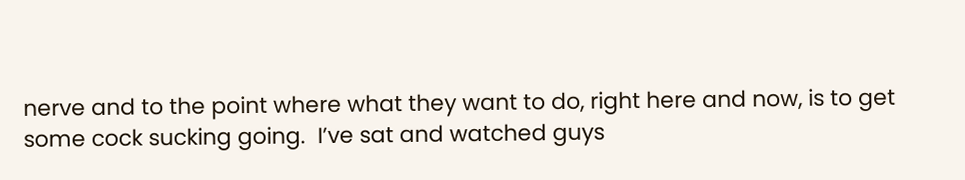nerve and to the point where what they want to do, right here and now, is to get some cock sucking going.  I’ve sat and watched guys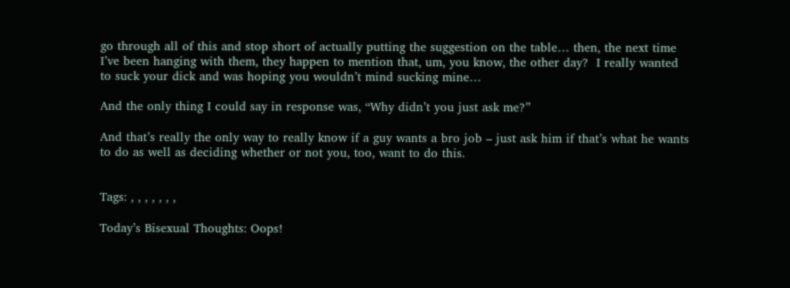go through all of this and stop short of actually putting the suggestion on the table… then, the next time I’ve been hanging with them, they happen to mention that, um, you know, the other day?  I really wanted to suck your dick and was hoping you wouldn’t mind sucking mine…

And the only thing I could say in response was, “Why didn’t you just ask me?”

And that’s really the only way to really know if a guy wants a bro job – just ask him if that’s what he wants to do as well as deciding whether or not you, too, want to do this.


Tags: , , , , , , ,

Today’s Bisexual Thoughts: Oops!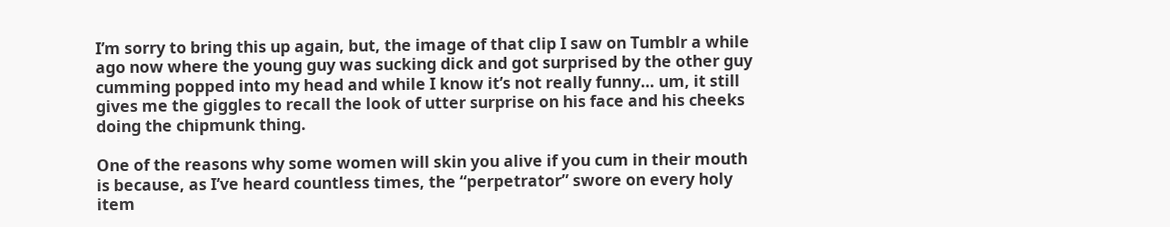I’m sorry to bring this up again, but, the image of that clip I saw on Tumblr a while ago now where the young guy was sucking dick and got surprised by the other guy cumming popped into my head and while I know it’s not really funny… um, it still gives me the giggles to recall the look of utter surprise on his face and his cheeks doing the chipmunk thing.

One of the reasons why some women will skin you alive if you cum in their mouth is because, as I’ve heard countless times, the “perpetrator” swore on every holy item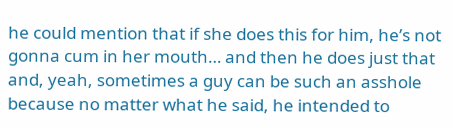he could mention that if she does this for him, he’s not gonna cum in her mouth… and then he does just that and, yeah, sometimes a guy can be such an asshole because no matter what he said, he intended to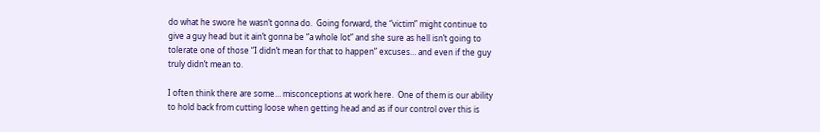do what he swore he wasn’t gonna do.  Going forward, the “victim” might continue to give a guy head but it ain’t gonna be “a whole lot” and she sure as hell isn’t going to tolerate one of those “I didn’t mean for that to happen” excuses… and even if the guy truly didn’t mean to.

I often think there are some… misconceptions at work here.  One of them is our ability to hold back from cutting loose when getting head and as if our control over this is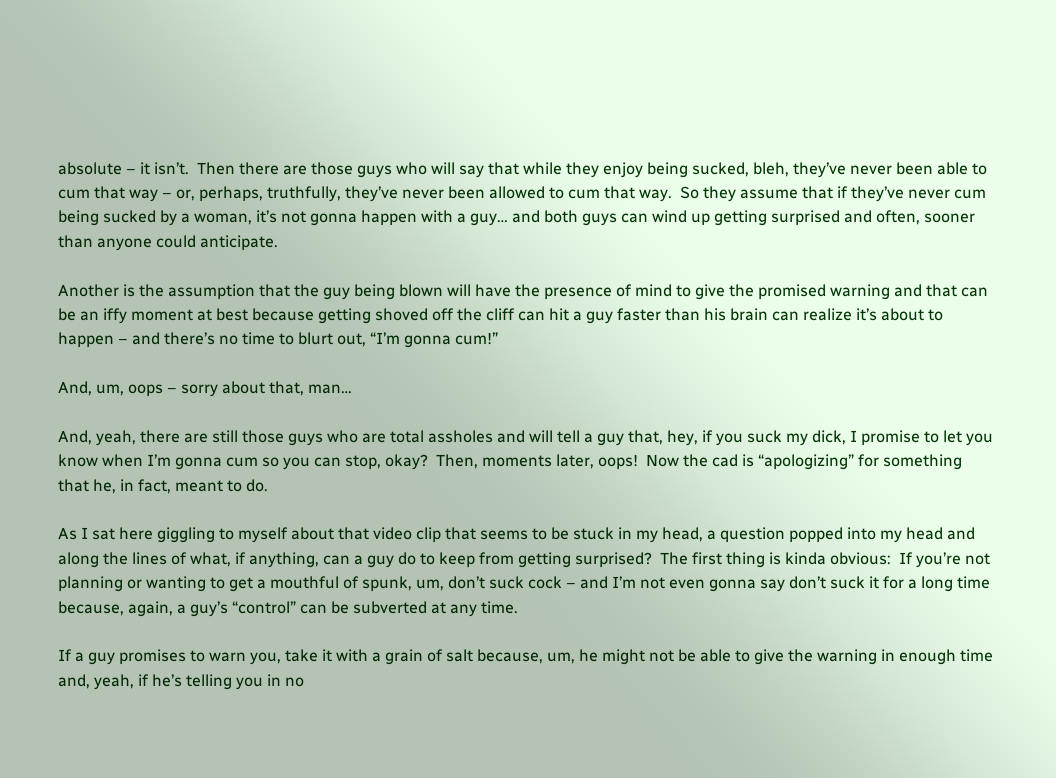absolute – it isn’t.  Then there are those guys who will say that while they enjoy being sucked, bleh, they’ve never been able to cum that way – or, perhaps, truthfully, they’ve never been allowed to cum that way.  So they assume that if they’ve never cum being sucked by a woman, it’s not gonna happen with a guy… and both guys can wind up getting surprised and often, sooner than anyone could anticipate.

Another is the assumption that the guy being blown will have the presence of mind to give the promised warning and that can be an iffy moment at best because getting shoved off the cliff can hit a guy faster than his brain can realize it’s about to happen – and there’s no time to blurt out, “I’m gonna cum!”

And, um, oops – sorry about that, man…

And, yeah, there are still those guys who are total assholes and will tell a guy that, hey, if you suck my dick, I promise to let you know when I’m gonna cum so you can stop, okay?  Then, moments later, oops!  Now the cad is “apologizing” for something that he, in fact, meant to do.

As I sat here giggling to myself about that video clip that seems to be stuck in my head, a question popped into my head and along the lines of what, if anything, can a guy do to keep from getting surprised?  The first thing is kinda obvious:  If you’re not planning or wanting to get a mouthful of spunk, um, don’t suck cock – and I’m not even gonna say don’t suck it for a long time because, again, a guy’s “control” can be subverted at any time.

If a guy promises to warn you, take it with a grain of salt because, um, he might not be able to give the warning in enough time and, yeah, if he’s telling you in no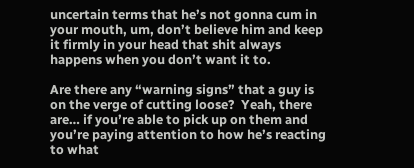uncertain terms that he’s not gonna cum in your mouth, um, don’t believe him and keep it firmly in your head that shit always happens when you don’t want it to.

Are there any “warning signs” that a guy is on the verge of cutting loose?  Yeah, there are… if you’re able to pick up on them and you’re paying attention to how he’s reacting to what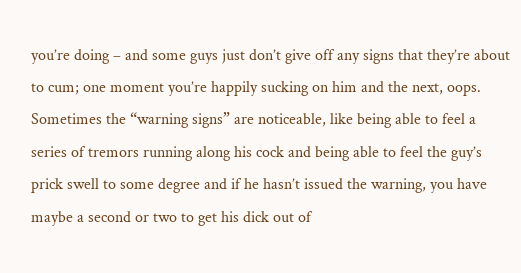you’re doing – and some guys just don’t give off any signs that they’re about to cum; one moment you’re happily sucking on him and the next, oops.  Sometimes the “warning signs” are noticeable, like being able to feel a series of tremors running along his cock and being able to feel the guy’s prick swell to some degree and if he hasn’t issued the warning, you have maybe a second or two to get his dick out of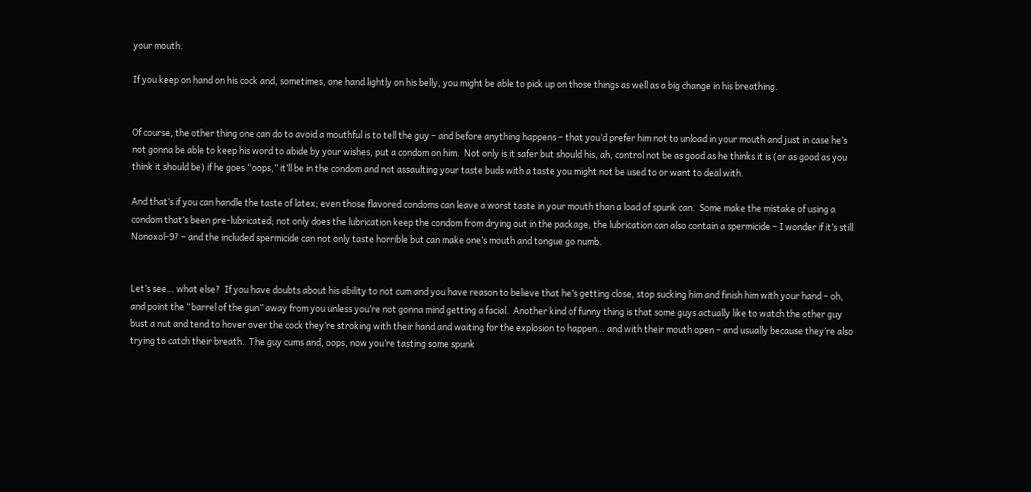your mouth.

If you keep on hand on his cock and, sometimes, one hand lightly on his belly, you might be able to pick up on those things as well as a big change in his breathing.


Of course, the other thing one can do to avoid a mouthful is to tell the guy – and before anything happens – that you’d prefer him not to unload in your mouth and just in case he’s not gonna be able to keep his word to abide by your wishes, put a condom on him.  Not only is it safer but should his, ah, control not be as good as he thinks it is (or as good as you think it should be) if he goes “oops,” it’ll be in the condom and not assaulting your taste buds with a taste you might not be used to or want to deal with.

And that’s if you can handle the taste of latex; even those flavored condoms can leave a worst taste in your mouth than a load of spunk can.  Some make the mistake of using a condom that’s been pre-lubricated; not only does the lubrication keep the condom from drying out in the package, the lubrication can also contain a spermicide – I wonder if it’s still Nonoxol-9? – and the included spermicide can not only taste horrible but can make one’s mouth and tongue go numb.


Let’s see… what else?  If you have doubts about his ability to not cum and you have reason to believe that he’s getting close, stop sucking him and finish him with your hand – oh, and point the “barrel of the gun” away from you unless you’re not gonna mind getting a facial.  Another kind of funny thing is that some guys actually like to watch the other guy bust a nut and tend to hover over the cock they’re stroking with their hand and waiting for the explosion to happen… and with their mouth open – and usually because they’re also trying to catch their breath.  The guy cums and, oops, now you’re tasting some spunk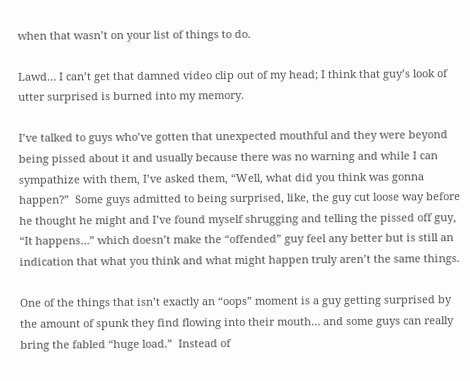when that wasn’t on your list of things to do.

Lawd… I can’t get that damned video clip out of my head; I think that guy’s look of utter surprised is burned into my memory.

I’ve talked to guys who’ve gotten that unexpected mouthful and they were beyond being pissed about it and usually because there was no warning and while I can sympathize with them, I’ve asked them, “Well, what did you think was gonna happen?”  Some guys admitted to being surprised, like, the guy cut loose way before he thought he might and I’ve found myself shrugging and telling the pissed off guy, “It happens…” which doesn’t make the “offended” guy feel any better but is still an indication that what you think and what might happen truly aren’t the same things.

One of the things that isn’t exactly an “oops” moment is a guy getting surprised by the amount of spunk they find flowing into their mouth… and some guys can really bring the fabled “huge load.”  Instead of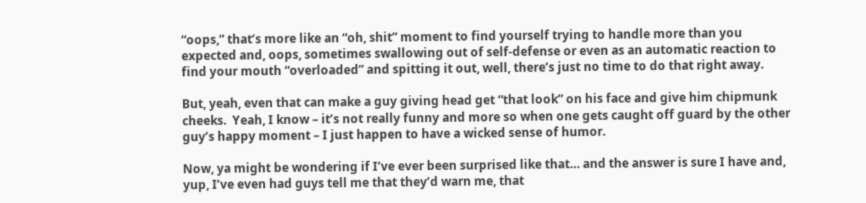“oops,” that’s more like an “oh, shit” moment to find yourself trying to handle more than you expected and, oops, sometimes swallowing out of self-defense or even as an automatic reaction to find your mouth “overloaded” and spitting it out, well, there’s just no time to do that right away.

But, yeah, even that can make a guy giving head get “that look” on his face and give him chipmunk cheeks.  Yeah, I know – it’s not really funny and more so when one gets caught off guard by the other guy’s happy moment – I just happen to have a wicked sense of humor.

Now, ya might be wondering if I’ve ever been surprised like that… and the answer is sure I have and, yup, I’ve even had guys tell me that they’d warn me, that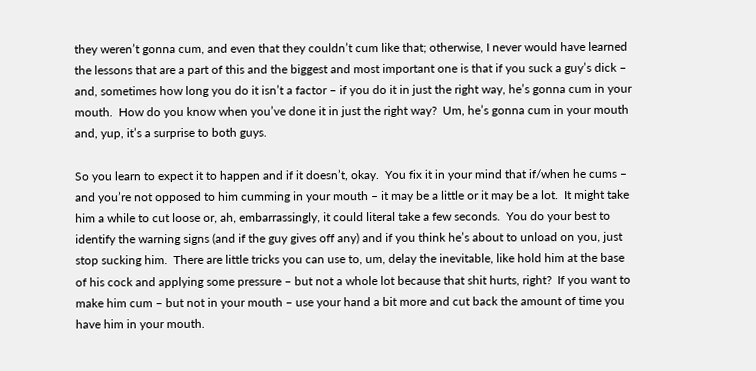they weren’t gonna cum, and even that they couldn’t cum like that; otherwise, I never would have learned the lessons that are a part of this and the biggest and most important one is that if you suck a guy’s dick – and, sometimes how long you do it isn’t a factor – if you do it in just the right way, he’s gonna cum in your mouth.  How do you know when you’ve done it in just the right way?  Um, he’s gonna cum in your mouth and, yup, it’s a surprise to both guys.

So you learn to expect it to happen and if it doesn’t, okay.  You fix it in your mind that if/when he cums – and you’re not opposed to him cumming in your mouth – it may be a little or it may be a lot.  It might take him a while to cut loose or, ah, embarrassingly, it could literal take a few seconds.  You do your best to identify the warning signs (and if the guy gives off any) and if you think he’s about to unload on you, just stop sucking him.  There are little tricks you can use to, um, delay the inevitable, like hold him at the base of his cock and applying some pressure – but not a whole lot because that shit hurts, right?  If you want to make him cum – but not in your mouth – use your hand a bit more and cut back the amount of time you have him in your mouth.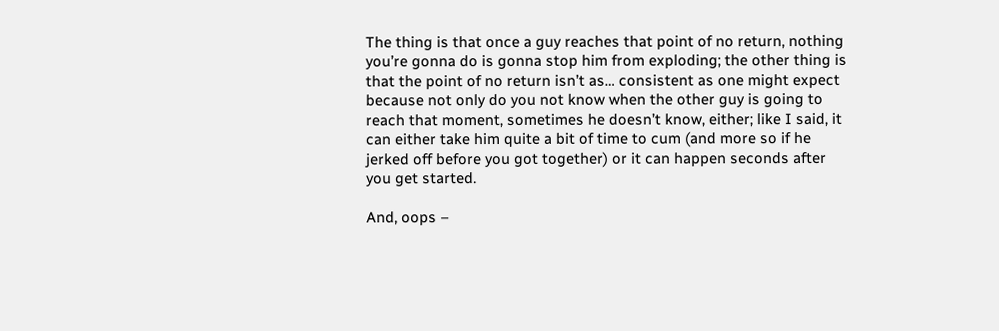The thing is that once a guy reaches that point of no return, nothing you’re gonna do is gonna stop him from exploding; the other thing is that the point of no return isn’t as… consistent as one might expect because not only do you not know when the other guy is going to reach that moment, sometimes he doesn’t know, either; like I said, it can either take him quite a bit of time to cum (and more so if he jerked off before you got together) or it can happen seconds after you get started.

And, oops –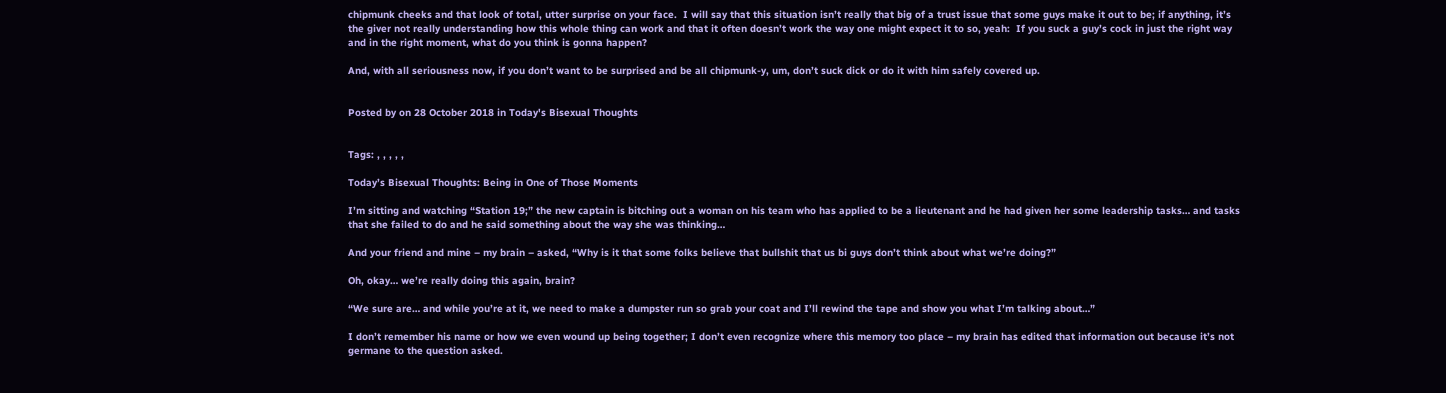chipmunk cheeks and that look of total, utter surprise on your face.  I will say that this situation isn’t really that big of a trust issue that some guys make it out to be; if anything, it’s the giver not really understanding how this whole thing can work and that it often doesn’t work the way one might expect it to so, yeah:  If you suck a guy’s cock in just the right way and in the right moment, what do you think is gonna happen?

And, with all seriousness now, if you don’t want to be surprised and be all chipmunk-y, um, don’t suck dick or do it with him safely covered up.


Posted by on 28 October 2018 in Today's Bisexual Thoughts


Tags: , , , , ,

Today’s Bisexual Thoughts: Being in One of Those Moments

I’m sitting and watching “Station 19;” the new captain is bitching out a woman on his team who has applied to be a lieutenant and he had given her some leadership tasks… and tasks that she failed to do and he said something about the way she was thinking…

And your friend and mine – my brain – asked, “Why is it that some folks believe that bullshit that us bi guys don’t think about what we’re doing?”

Oh, okay… we’re really doing this again, brain?

“We sure are… and while you’re at it, we need to make a dumpster run so grab your coat and I’ll rewind the tape and show you what I’m talking about…”

I don’t remember his name or how we even wound up being together; I don’t even recognize where this memory too place – my brain has edited that information out because it’s not germane to the question asked.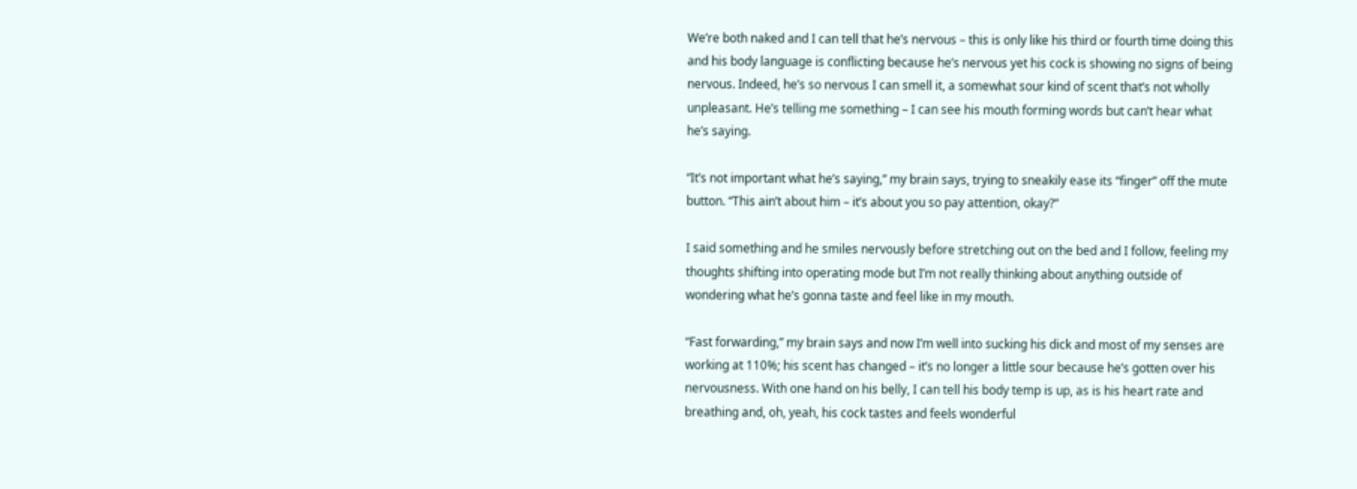We’re both naked and I can tell that he’s nervous – this is only like his third or fourth time doing this and his body language is conflicting because he’s nervous yet his cock is showing no signs of being nervous. Indeed, he’s so nervous I can smell it, a somewhat sour kind of scent that’s not wholly unpleasant. He’s telling me something – I can see his mouth forming words but can’t hear what he’s saying.

“It’s not important what he’s saying,” my brain says, trying to sneakily ease its “finger” off the mute button. “This ain’t about him – it’s about you so pay attention, okay?”

I said something and he smiles nervously before stretching out on the bed and I follow, feeling my thoughts shifting into operating mode but I’m not really thinking about anything outside of wondering what he’s gonna taste and feel like in my mouth.

“Fast forwarding,” my brain says and now I’m well into sucking his dick and most of my senses are working at 110%; his scent has changed – it’s no longer a little sour because he’s gotten over his nervousness. With one hand on his belly, I can tell his body temp is up, as is his heart rate and breathing and, oh, yeah, his cock tastes and feels wonderful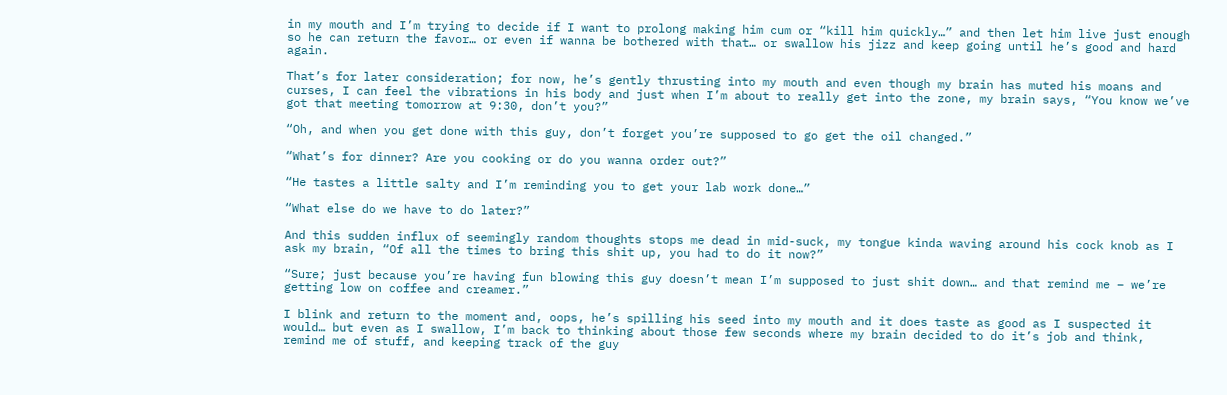in my mouth and I’m trying to decide if I want to prolong making him cum or “kill him quickly…” and then let him live just enough so he can return the favor… or even if wanna be bothered with that… or swallow his jizz and keep going until he’s good and hard again.

That’s for later consideration; for now, he’s gently thrusting into my mouth and even though my brain has muted his moans and curses, I can feel the vibrations in his body and just when I’m about to really get into the zone, my brain says, “You know we’ve got that meeting tomorrow at 9:30, don’t you?”

“Oh, and when you get done with this guy, don’t forget you’re supposed to go get the oil changed.”

“What’s for dinner? Are you cooking or do you wanna order out?”

“He tastes a little salty and I’m reminding you to get your lab work done…”

“What else do we have to do later?”

And this sudden influx of seemingly random thoughts stops me dead in mid-suck, my tongue kinda waving around his cock knob as I ask my brain, “Of all the times to bring this shit up, you had to do it now?”

“Sure; just because you’re having fun blowing this guy doesn’t mean I’m supposed to just shit down… and that remind me – we’re getting low on coffee and creamer.”

I blink and return to the moment and, oops, he’s spilling his seed into my mouth and it does taste as good as I suspected it would… but even as I swallow, I’m back to thinking about those few seconds where my brain decided to do it’s job and think, remind me of stuff, and keeping track of the guy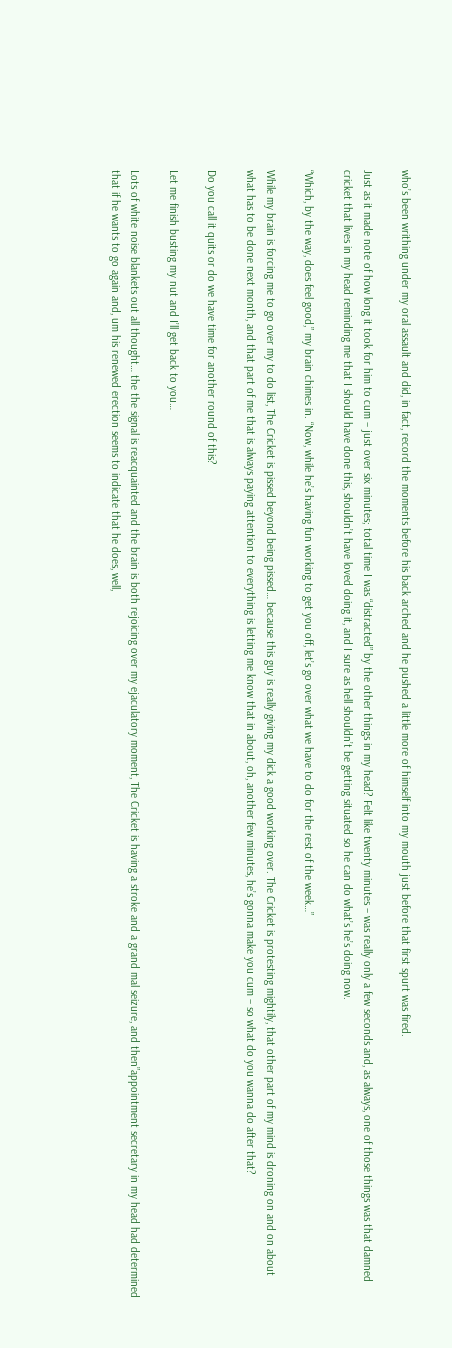who’s been writhing under my oral assault and did, in fact, record the moments before his back arched and he pushed a little more of himself into my mouth just before that first spurt was fired.

Just as it made note of how long it took for him to cum – just over six minutes; total time I was “distracted” by the other things in my head? Felt like twenty minutes – was really only a few seconds and, as always, one of those things was that damned cricket that lives in my head reminding me that I should have done this, shouldn’t have loved doing it, and I sure as hell shouldn’t be getting situated so he can do what’s he’s doing now.

“Which, by the way, does feel good,” my brain chimes in. “Now, while he’s having fun working to get you off, let’s go over what we have to do for the rest of the week…”

While my brain is forcing me to go over my to do list, The Cricket is pissed beyond being pissed… because this guy is really giving my dick a good working over. The Cricket is protesting mightily, that other part of my mind is droning on and on about what has to be done next month, and that part of me that is always paying attention to everything is letting me know that in about, oh, another few minutes, he’s gonna make you cum – so what do you wanna do after that?

Do you call it quits or do we have time for another round of this?

Let me finish busting my nut and I’ll get back to you…

Lots of white noise blankets out all thought… the the signal is reacquainted and the brain is both rejoicing over my ejaculatory moment, The Cricket is having a stroke and a grand mal seizure, and then”appointment secretary in my head had determined that if he wants to go again and, um his renewed erection seems to indicate that he does, well,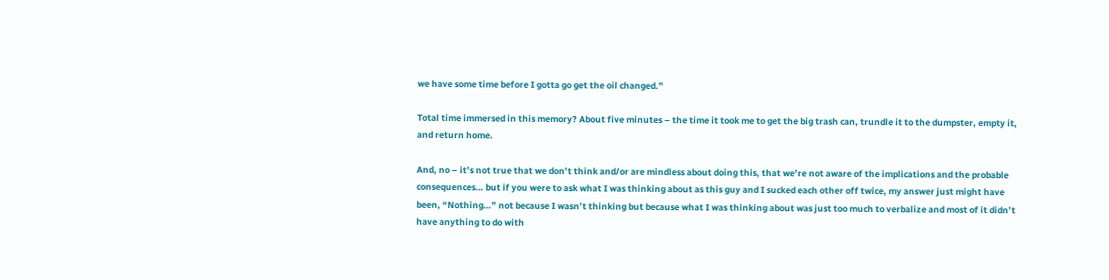we have some time before I gotta go get the oil changed.”

Total time immersed in this memory? About five minutes – the time it took me to get the big trash can, trundle it to the dumpster, empty it, and return home.

And, no – it’s not true that we don’t think and/or are mindless about doing this, that we’re not aware of the implications and the probable consequences… but if you were to ask what I was thinking about as this guy and I sucked each other off twice, my answer just might have been, “Nothing…” not because I wasn’t thinking but because what I was thinking about was just too much to verbalize and most of it didn’t have anything to do with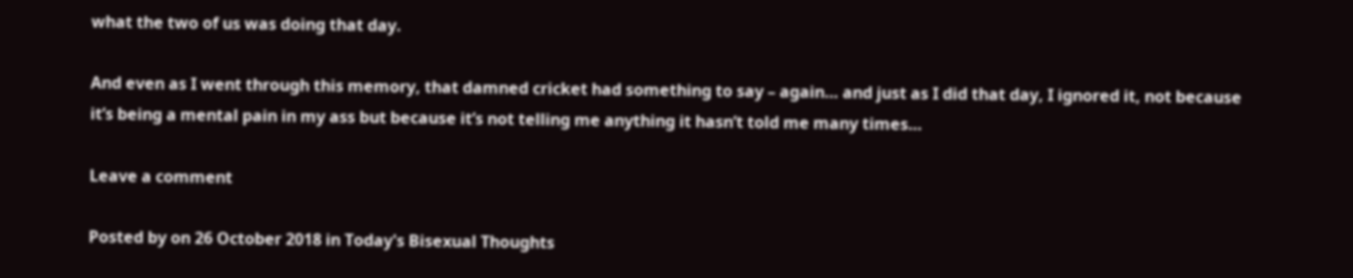what the two of us was doing that day.

And even as I went through this memory, that damned cricket had something to say – again… and just as I did that day, I ignored it, not because it’s being a mental pain in my ass but because it’s not telling me anything it hasn’t told me many times…

Leave a comment

Posted by on 26 October 2018 in Today's Bisexual Thoughts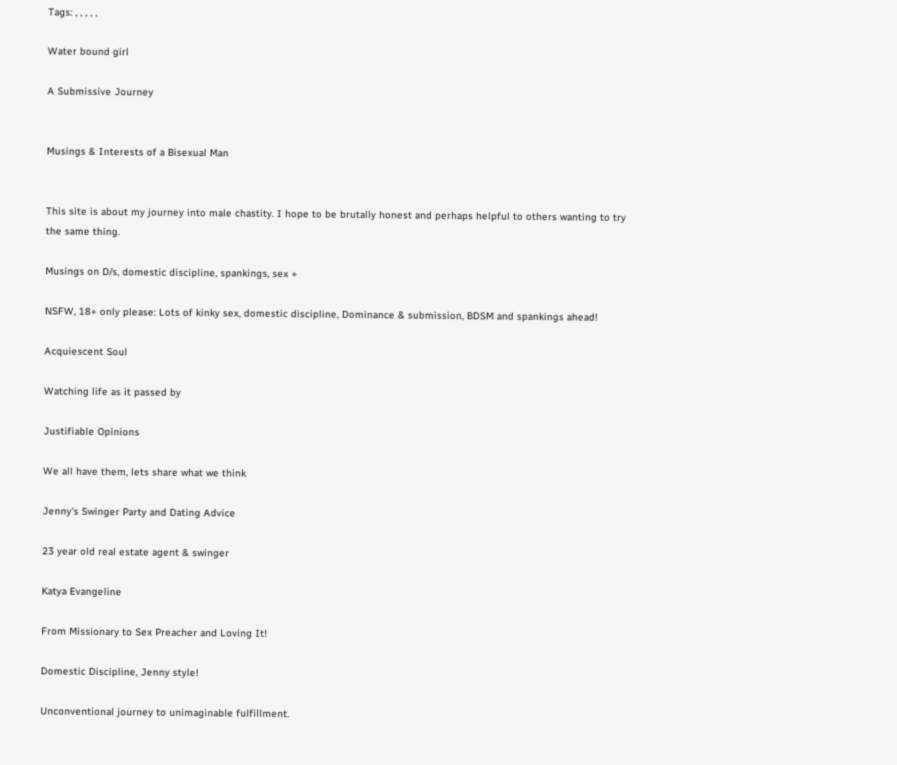Tags: , , , , ,

Water bound girl

A Submissive Journey


Musings & Interests of a Bisexual Man


This site is about my journey into male chastity. I hope to be brutally honest and perhaps helpful to others wanting to try the same thing.

Musings on D/s, domestic discipline, spankings, sex +

NSFW, 18+ only please: Lots of kinky sex, domestic discipline, Dominance & submission, BDSM and spankings ahead!

Acquiescent Soul

Watching life as it passed by

Justifiable Opinions

We all have them, lets share what we think

Jenny's Swinger Party and Dating Advice

23 year old real estate agent & swinger

Katya Evangeline

From Missionary to Sex Preacher and Loving It!

Domestic Discipline, Jenny style!

Unconventional journey to unimaginable fulfillment.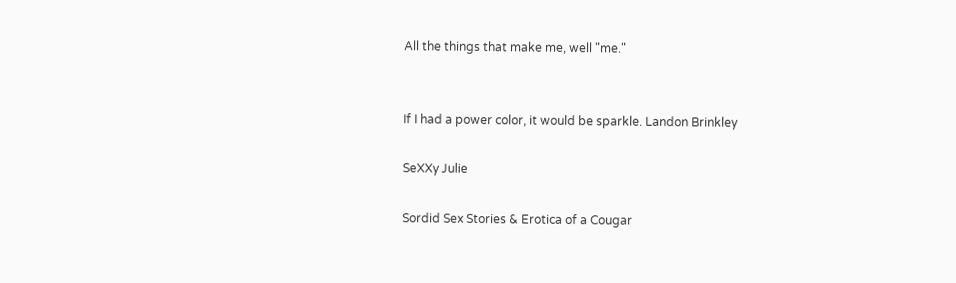All the things that make me, well "me."


If I had a power color, it would be sparkle. Landon Brinkley

SeXXy Julie

Sordid Sex Stories & Erotica of a Cougar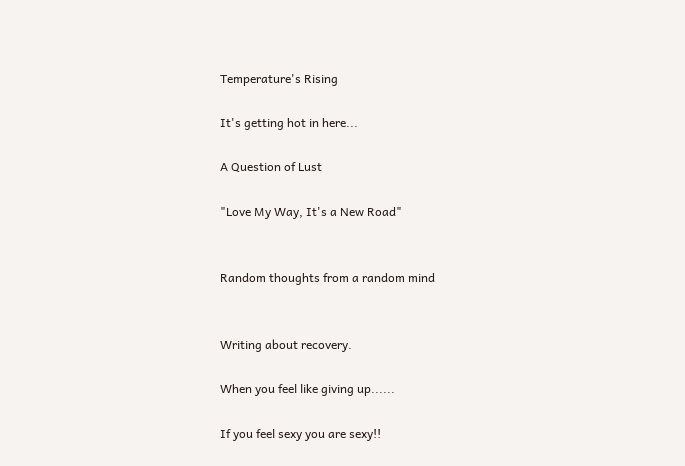Temperature's Rising

It's getting hot in here...

A Question of Lust

"Love My Way, It's a New Road"


Random thoughts from a random mind


Writing about recovery.

When you feel like giving up......

If you feel sexy you are sexy!!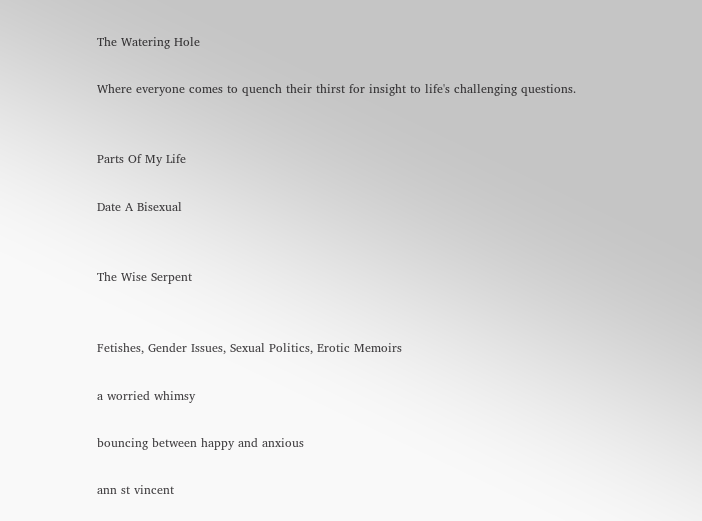The Watering Hole

Where everyone comes to quench their thirst for insight to life's challenging questions.


Parts Of My Life

Date A Bisexual


The Wise Serpent


Fetishes, Gender Issues, Sexual Politics, Erotic Memoirs

a worried whimsy

bouncing between happy and anxious

ann st vincent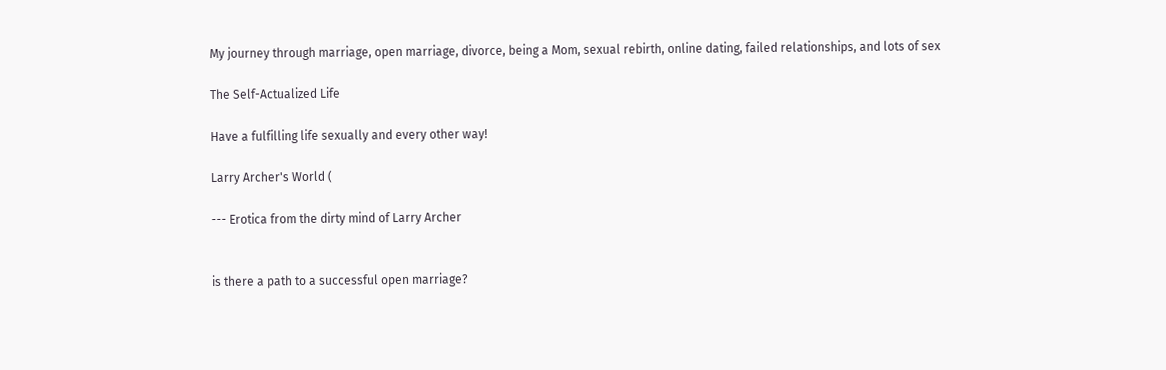My journey through marriage, open marriage, divorce, being a Mom, sexual rebirth, online dating, failed relationships, and lots of sex

The Self-Actualized Life

Have a fulfilling life sexually and every other way!

Larry Archer's World (

--- Erotica from the dirty mind of Larry Archer


is there a path to a successful open marriage?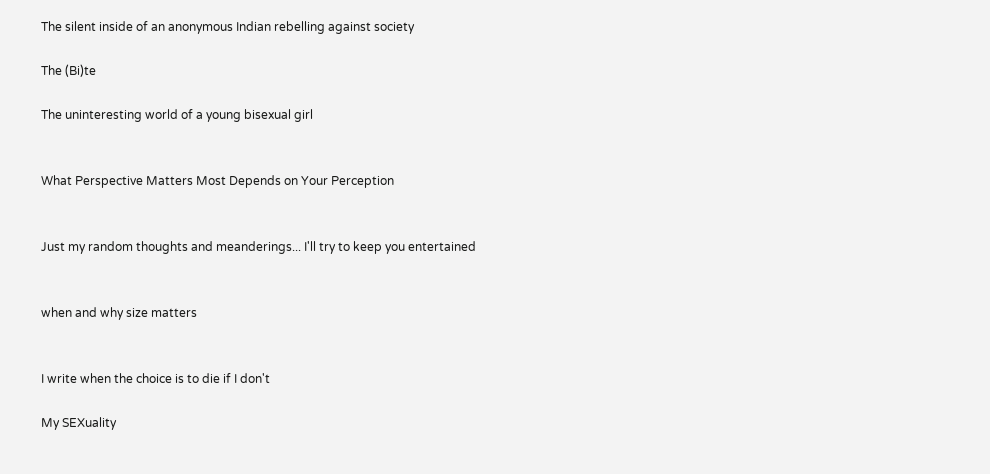The silent inside of an anonymous Indian rebelling against society

The (Bi)te

The uninteresting world of a young bisexual girl


What Perspective Matters Most Depends on Your Perception


Just my random thoughts and meanderings... I'll try to keep you entertained


when and why size matters


I write when the choice is to die if I don't

My SEXuality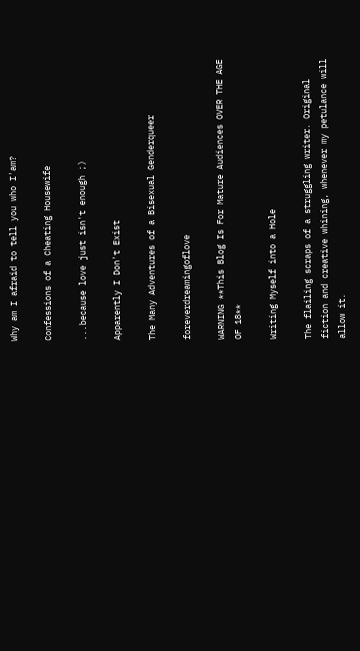Why am I afraid to tell you who I'am?

Confessions of a Cheating Housewife

...because love just isn't enough ;)

Apparently I Don't Exist

The Many Adventures of a Bisexual Genderqueer

foreverdreamingoflove

WARNING **This Blog Is For Mature Audiences OVER THE AGE OF 18**

Writing Myself into a Hole

The flailing scraps of a struggling writer. Original fiction and creative whining, whenever my petulance will allow it.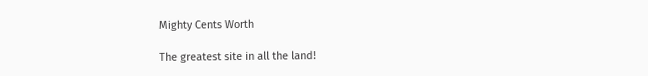Mighty Cents Worth

The greatest site in all the land!